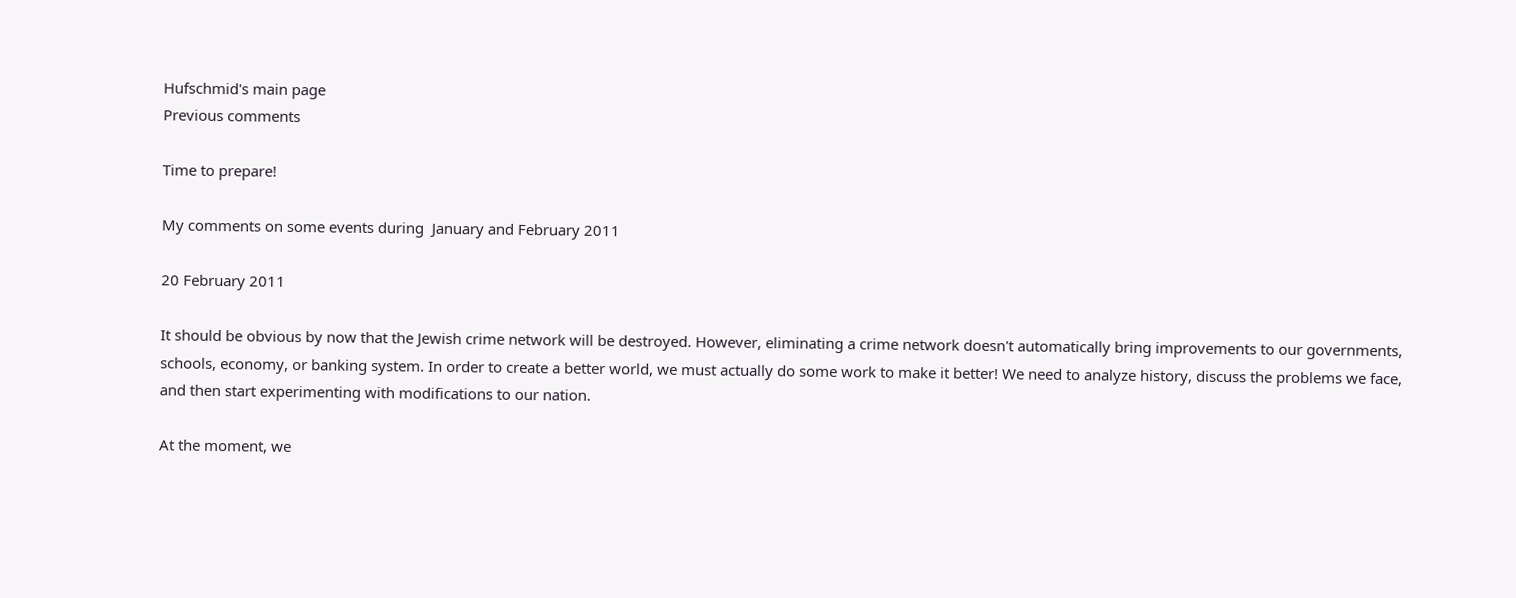Hufschmid's main page
Previous comments

Time to prepare!

My comments on some events during  January and February 2011

20 February 2011

It should be obvious by now that the Jewish crime network will be destroyed. However, eliminating a crime network doesn't automatically bring improvements to our governments, schools, economy, or banking system. In order to create a better world, we must actually do some work to make it better! We need to analyze history, discuss the problems we face, and then start experimenting with modifications to our nation.

At the moment, we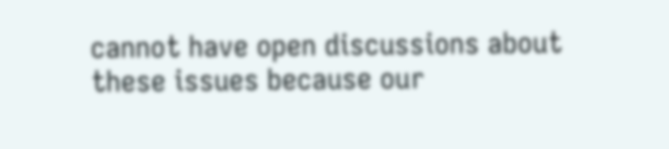cannot have open discussions about these issues because our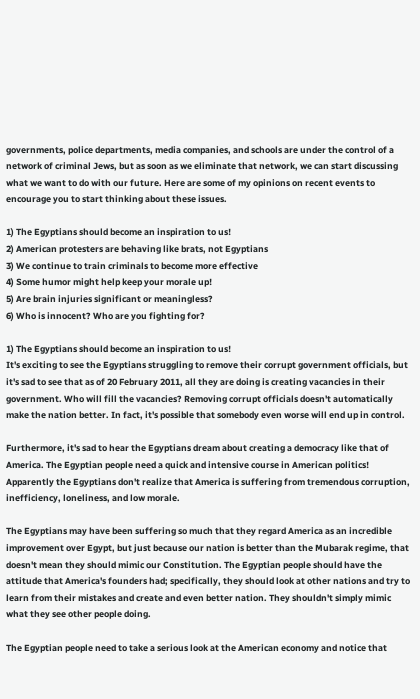governments, police departments, media companies, and schools are under the control of a network of criminal Jews, but as soon as we eliminate that network, we can start discussing what we want to do with our future. Here are some of my opinions on recent events to encourage you to start thinking about these issues.

1) The Egyptians should become an inspiration to us!
2) American protesters are behaving like brats, not Egyptians
3) We continue to train criminals to become more effective
4) Some humor might help keep your morale up!
5) Are brain injuries significant or meaningless?
6) Who is innocent? Who are you fighting for?

1) The Egyptians should become an inspiration to us!
It's exciting to see the Egyptians struggling to remove their corrupt government officials, but it's sad to see that as of 20 February 2011, all they are doing is creating vacancies in their government. Who will fill the vacancies? Removing corrupt officials doesn't automatically make the nation better. In fact, it's possible that somebody even worse will end up in control.

Furthermore, it's sad to hear the Egyptians dream about creating a democracy like that of America. The Egyptian people need a quick and intensive course in American politics! Apparently the Egyptians don't realize that America is suffering from tremendous corruption, inefficiency, loneliness, and low morale.

The Egyptians may have been suffering so much that they regard America as an incredible improvement over Egypt, but just because our nation is better than the Mubarak regime, that doesn't mean they should mimic our Constitution. The Egyptian people should have the attitude that America's founders had; specifically, they should look at other nations and try to learn from their mistakes and create and even better nation. They shouldn't simply mimic what they see other people doing.

The Egyptian people need to take a serious look at the American economy and notice that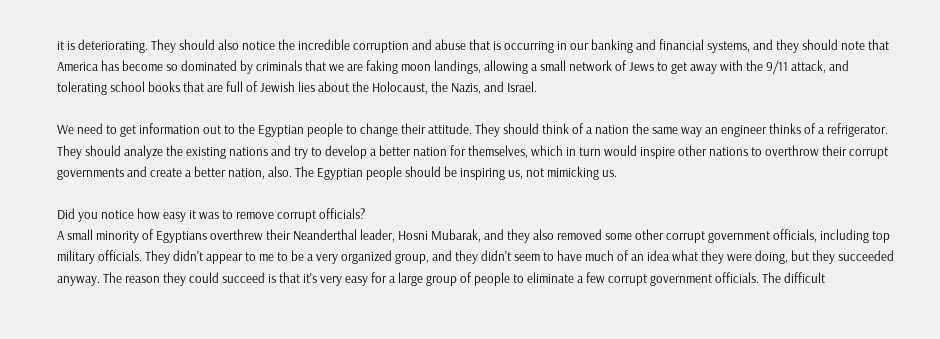it is deteriorating. They should also notice the incredible corruption and abuse that is occurring in our banking and financial systems, and they should note that America has become so dominated by criminals that we are faking moon landings, allowing a small network of Jews to get away with the 9/11 attack, and tolerating school books that are full of Jewish lies about the Holocaust, the Nazis, and Israel.

We need to get information out to the Egyptian people to change their attitude. They should think of a nation the same way an engineer thinks of a refrigerator. They should analyze the existing nations and try to develop a better nation for themselves, which in turn would inspire other nations to overthrow their corrupt governments and create a better nation, also. The Egyptian people should be inspiring us, not mimicking us.

Did you notice how easy it was to remove corrupt officials?
A small minority of Egyptians overthrew their Neanderthal leader, Hosni Mubarak, and they also removed some other corrupt government officials, including top military officials. They didn't appear to me to be a very organized group, and they didn't seem to have much of an idea what they were doing, but they succeeded anyway. The reason they could succeed is that it's very easy for a large group of people to eliminate a few corrupt government officials. The difficult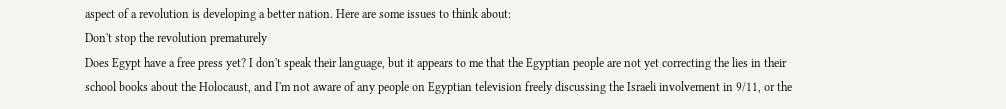aspect of a revolution is developing a better nation. Here are some issues to think about:
Don't stop the revolution prematurely
Does Egypt have a free press yet? I don't speak their language, but it appears to me that the Egyptian people are not yet correcting the lies in their school books about the Holocaust, and I'm not aware of any people on Egyptian television freely discussing the Israeli involvement in 9/11, or the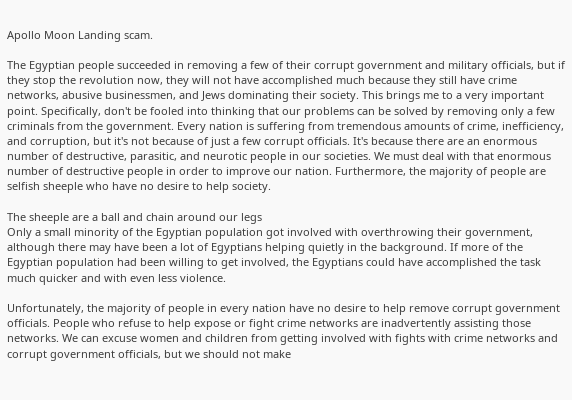Apollo Moon Landing scam.

The Egyptian people succeeded in removing a few of their corrupt government and military officials, but if they stop the revolution now, they will not have accomplished much because they still have crime networks, abusive businessmen, and Jews dominating their society. This brings me to a very important point. Specifically, don't be fooled into thinking that our problems can be solved by removing only a few criminals from the government. Every nation is suffering from tremendous amounts of crime, inefficiency, and corruption, but it's not because of just a few corrupt officials. It's because there are an enormous number of destructive, parasitic, and neurotic people in our societies. We must deal with that enormous number of destructive people in order to improve our nation. Furthermore, the majority of people are selfish sheeple who have no desire to help society.

The sheeple are a ball and chain around our legs
Only a small minority of the Egyptian population got involved with overthrowing their government, although there may have been a lot of Egyptians helping quietly in the background. If more of the Egyptian population had been willing to get involved, the Egyptians could have accomplished the task much quicker and with even less violence.

Unfortunately, the majority of people in every nation have no desire to help remove corrupt government officials. People who refuse to help expose or fight crime networks are inadvertently assisting those networks. We can excuse women and children from getting involved with fights with crime networks and corrupt government officials, but we should not make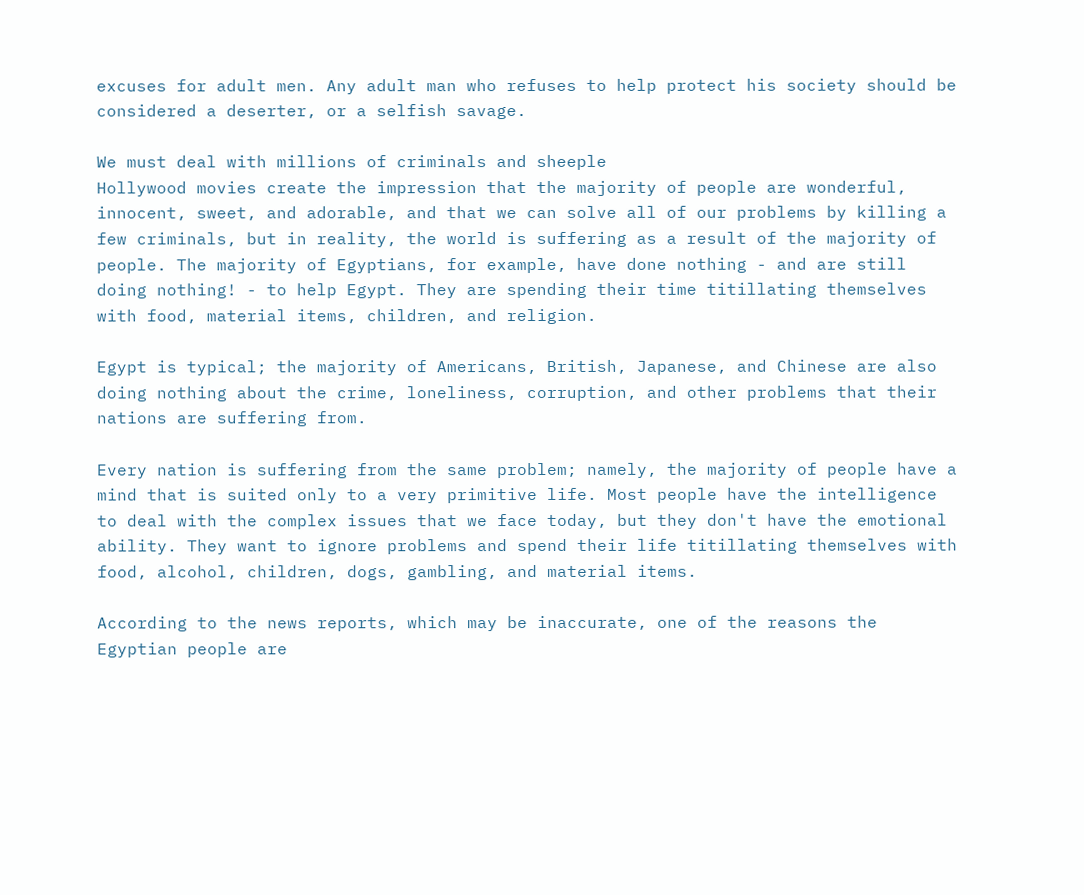excuses for adult men. Any adult man who refuses to help protect his society should be considered a deserter, or a selfish savage.

We must deal with millions of criminals and sheeple
Hollywood movies create the impression that the majority of people are wonderful, innocent, sweet, and adorable, and that we can solve all of our problems by killing a few criminals, but in reality, the world is suffering as a result of the majority of people. The majority of Egyptians, for example, have done nothing - and are still doing nothing! - to help Egypt. They are spending their time titillating themselves with food, material items, children, and religion.

Egypt is typical; the majority of Americans, British, Japanese, and Chinese are also doing nothing about the crime, loneliness, corruption, and other problems that their nations are suffering from.

Every nation is suffering from the same problem; namely, the majority of people have a mind that is suited only to a very primitive life. Most people have the intelligence to deal with the complex issues that we face today, but they don't have the emotional ability. They want to ignore problems and spend their life titillating themselves with food, alcohol, children, dogs, gambling, and material items.

According to the news reports, which may be inaccurate, one of the reasons the Egyptian people are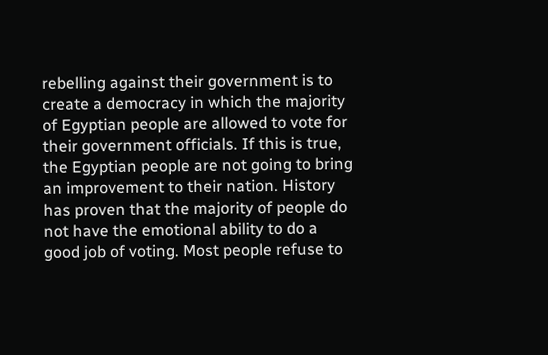rebelling against their government is to create a democracy in which the majority of Egyptian people are allowed to vote for their government officials. If this is true, the Egyptian people are not going to bring an improvement to their nation. History has proven that the majority of people do not have the emotional ability to do a good job of voting. Most people refuse to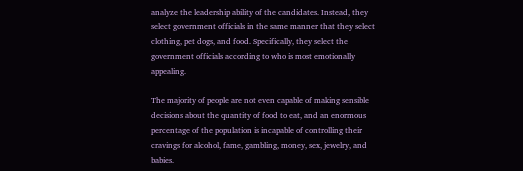analyze the leadership ability of the candidates. Instead, they select government officials in the same manner that they select clothing, pet dogs, and food. Specifically, they select the government officials according to who is most emotionally appealing.

The majority of people are not even capable of making sensible decisions about the quantity of food to eat, and an enormous percentage of the population is incapable of controlling their cravings for alcohol, fame, gambling, money, sex, jewelry, and babies.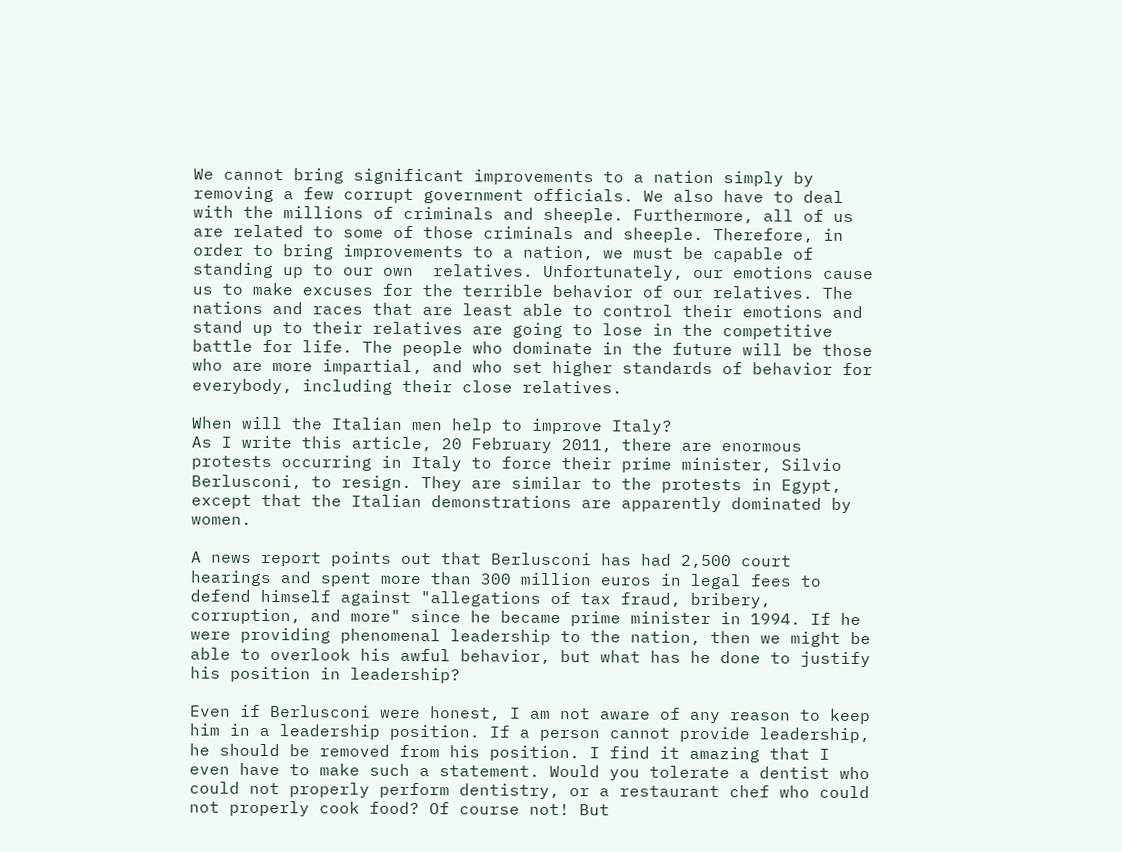We cannot bring significant improvements to a nation simply by removing a few corrupt government officials. We also have to deal with the millions of criminals and sheeple. Furthermore, all of us are related to some of those criminals and sheeple. Therefore, in order to bring improvements to a nation, we must be capable of standing up to our own  relatives. Unfortunately, our emotions cause us to make excuses for the terrible behavior of our relatives. The nations and races that are least able to control their emotions and stand up to their relatives are going to lose in the competitive battle for life. The people who dominate in the future will be those who are more impartial, and who set higher standards of behavior for everybody, including their close relatives.

When will the Italian men help to improve Italy?
As I write this article, 20 February 2011, there are enormous protests occurring in Italy to force their prime minister, Silvio Berlusconi, to resign. They are similar to the protests in Egypt, except that the Italian demonstrations are apparently dominated by women.

A news report points out that Berlusconi has had 2,500 court hearings and spent more than 300 million euros in legal fees to defend himself against "allegations of tax fraud, bribery, corruption, and more" since he became prime minister in 1994. If he were providing phenomenal leadership to the nation, then we might be able to overlook his awful behavior, but what has he done to justify his position in leadership?

Even if Berlusconi were honest, I am not aware of any reason to keep him in a leadership position. If a person cannot provide leadership, he should be removed from his position. I find it amazing that I even have to make such a statement. Would you tolerate a dentist who could not properly perform dentistry, or a restaurant chef who could not properly cook food? Of course not! But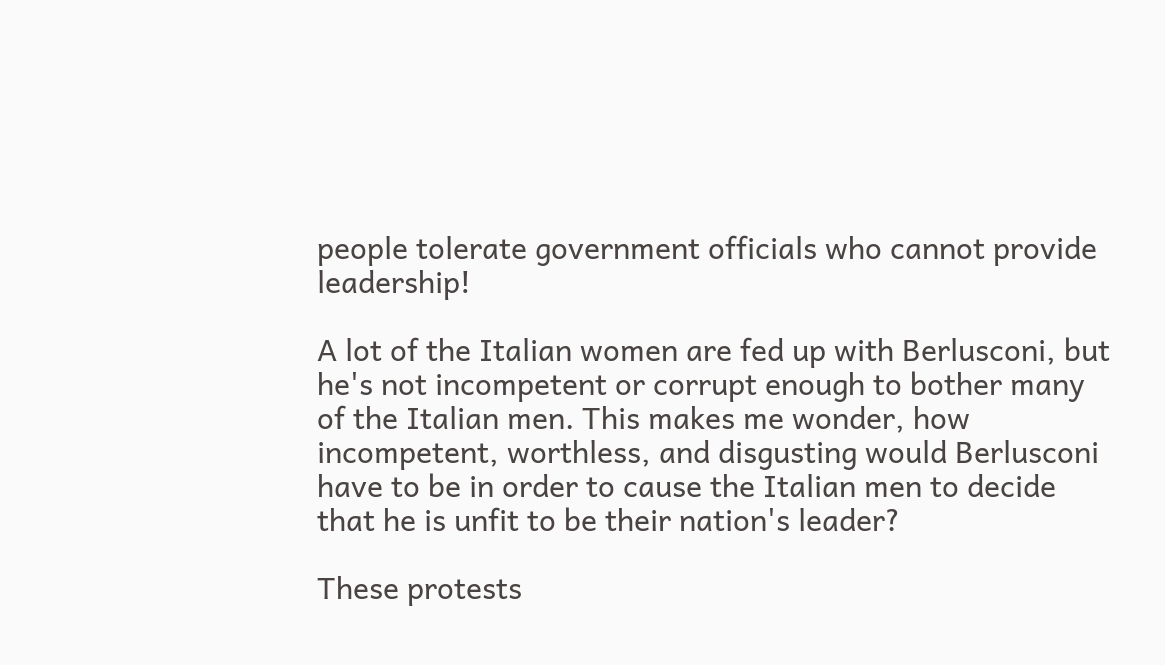people tolerate government officials who cannot provide leadership!

A lot of the Italian women are fed up with Berlusconi, but he's not incompetent or corrupt enough to bother many of the Italian men. This makes me wonder, how incompetent, worthless, and disgusting would Berlusconi have to be in order to cause the Italian men to decide that he is unfit to be their nation's leader?

These protests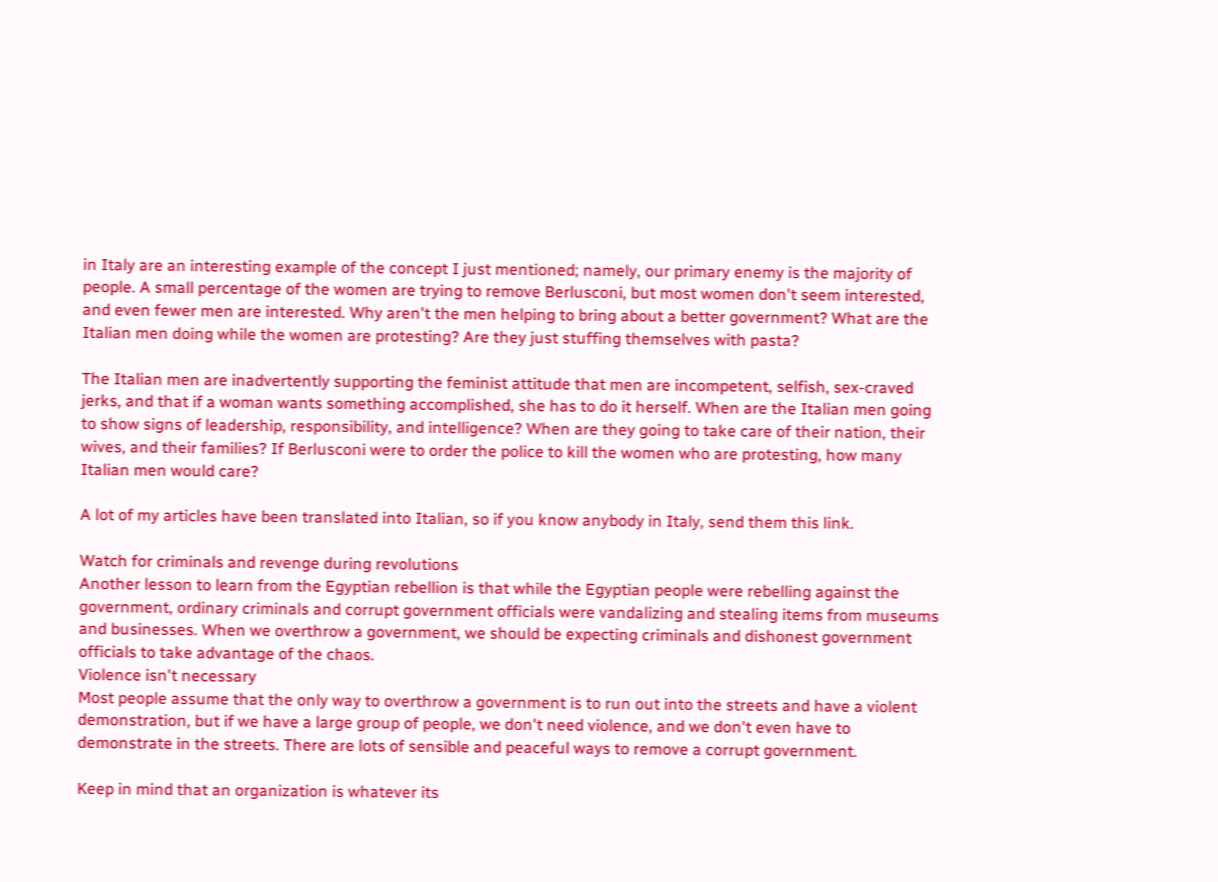in Italy are an interesting example of the concept I just mentioned; namely, our primary enemy is the majority of people. A small percentage of the women are trying to remove Berlusconi, but most women don't seem interested, and even fewer men are interested. Why aren't the men helping to bring about a better government? What are the Italian men doing while the women are protesting? Are they just stuffing themselves with pasta?

The Italian men are inadvertently supporting the feminist attitude that men are incompetent, selfish, sex-craved jerks, and that if a woman wants something accomplished, she has to do it herself. When are the Italian men going to show signs of leadership, responsibility, and intelligence? When are they going to take care of their nation, their wives, and their families? If Berlusconi were to order the police to kill the women who are protesting, how many Italian men would care?

A lot of my articles have been translated into Italian, so if you know anybody in Italy, send them this link.

Watch for criminals and revenge during revolutions
Another lesson to learn from the Egyptian rebellion is that while the Egyptian people were rebelling against the government, ordinary criminals and corrupt government officials were vandalizing and stealing items from museums and businesses. When we overthrow a government, we should be expecting criminals and dishonest government officials to take advantage of the chaos.
Violence isn't necessary
Most people assume that the only way to overthrow a government is to run out into the streets and have a violent demonstration, but if we have a large group of people, we don't need violence, and we don't even have to demonstrate in the streets. There are lots of sensible and peaceful ways to remove a corrupt government.

Keep in mind that an organization is whatever its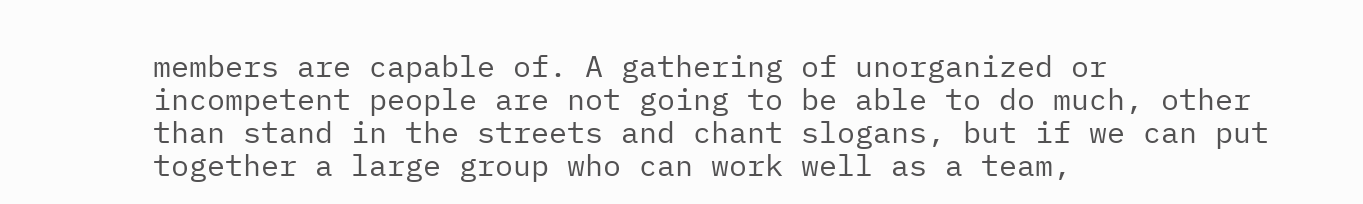members are capable of. A gathering of unorganized or incompetent people are not going to be able to do much, other than stand in the streets and chant slogans, but if we can put together a large group who can work well as a team,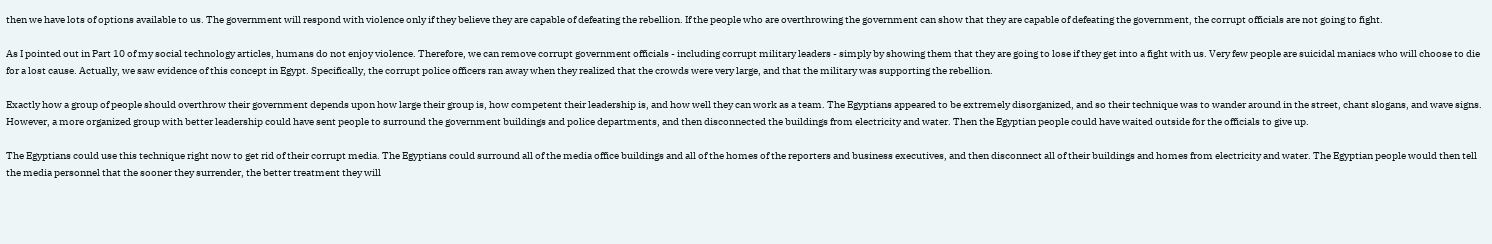then we have lots of options available to us. The government will respond with violence only if they believe they are capable of defeating the rebellion. If the people who are overthrowing the government can show that they are capable of defeating the government, the corrupt officials are not going to fight.

As I pointed out in Part 10 of my social technology articles, humans do not enjoy violence. Therefore, we can remove corrupt government officials - including corrupt military leaders - simply by showing them that they are going to lose if they get into a fight with us. Very few people are suicidal maniacs who will choose to die for a lost cause. Actually, we saw evidence of this concept in Egypt. Specifically, the corrupt police officers ran away when they realized that the crowds were very large, and that the military was supporting the rebellion.

Exactly how a group of people should overthrow their government depends upon how large their group is, how competent their leadership is, and how well they can work as a team. The Egyptians appeared to be extremely disorganized, and so their technique was to wander around in the street, chant slogans, and wave signs. However, a more organized group with better leadership could have sent people to surround the government buildings and police departments, and then disconnected the buildings from electricity and water. Then the Egyptian people could have waited outside for the officials to give up.

The Egyptians could use this technique right now to get rid of their corrupt media. The Egyptians could surround all of the media office buildings and all of the homes of the reporters and business executives, and then disconnect all of their buildings and homes from electricity and water. The Egyptian people would then tell the media personnel that the sooner they surrender, the better treatment they will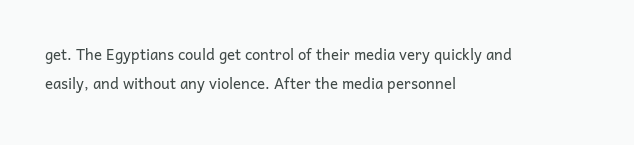get. The Egyptians could get control of their media very quickly and easily, and without any violence. After the media personnel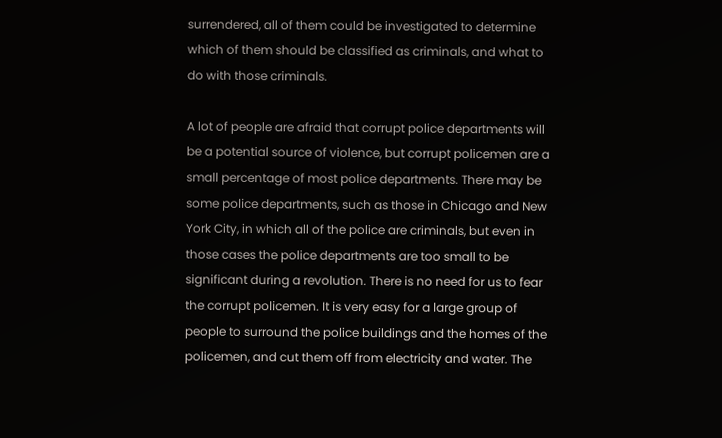surrendered, all of them could be investigated to determine which of them should be classified as criminals, and what to do with those criminals.

A lot of people are afraid that corrupt police departments will be a potential source of violence, but corrupt policemen are a small percentage of most police departments. There may be some police departments, such as those in Chicago and New York City, in which all of the police are criminals, but even in those cases the police departments are too small to be significant during a revolution. There is no need for us to fear the corrupt policemen. It is very easy for a large group of people to surround the police buildings and the homes of the policemen, and cut them off from electricity and water. The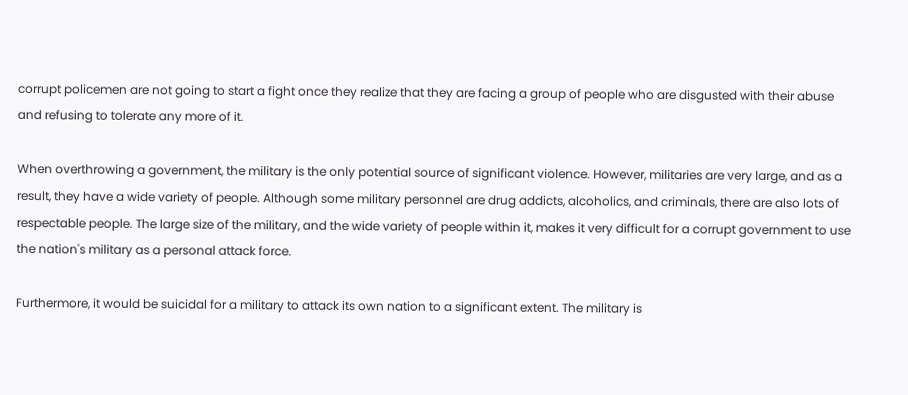corrupt policemen are not going to start a fight once they realize that they are facing a group of people who are disgusted with their abuse and refusing to tolerate any more of it.

When overthrowing a government, the military is the only potential source of significant violence. However, militaries are very large, and as a result, they have a wide variety of people. Although some military personnel are drug addicts, alcoholics, and criminals, there are also lots of respectable people. The large size of the military, and the wide variety of people within it, makes it very difficult for a corrupt government to use the nation's military as a personal attack force.

Furthermore, it would be suicidal for a military to attack its own nation to a significant extent. The military is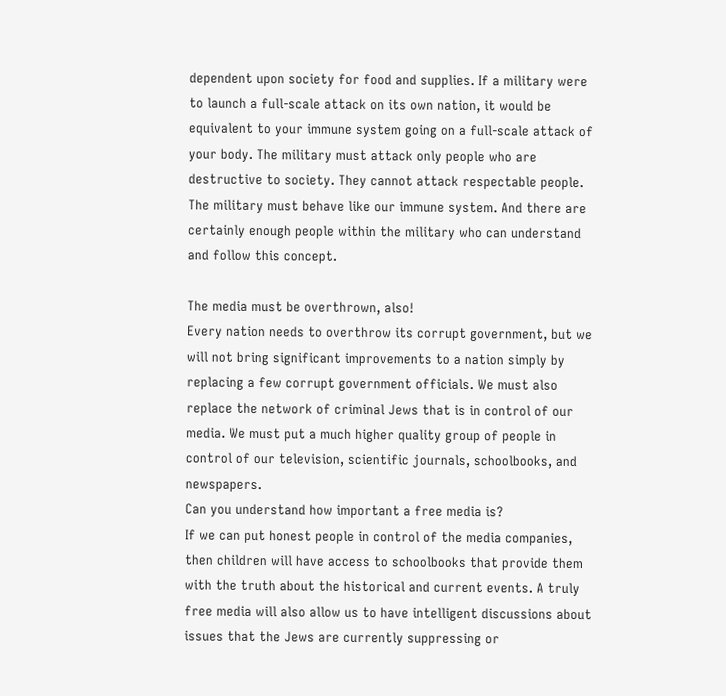dependent upon society for food and supplies. If a military were to launch a full-scale attack on its own nation, it would be equivalent to your immune system going on a full-scale attack of your body. The military must attack only people who are destructive to society. They cannot attack respectable people. The military must behave like our immune system. And there are certainly enough people within the military who can understand and follow this concept.

The media must be overthrown, also!
Every nation needs to overthrow its corrupt government, but we will not bring significant improvements to a nation simply by replacing a few corrupt government officials. We must also replace the network of criminal Jews that is in control of our media. We must put a much higher quality group of people in control of our television, scientific journals, schoolbooks, and newspapers.
Can you understand how important a free media is?
If we can put honest people in control of the media companies, then children will have access to schoolbooks that provide them with the truth about the historical and current events. A truly free media will also allow us to have intelligent discussions about issues that the Jews are currently suppressing or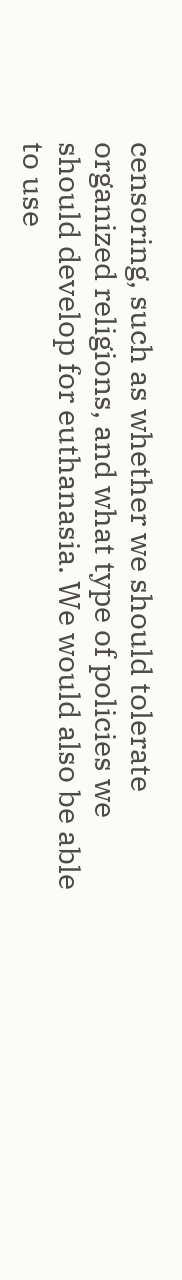censoring, such as whether we should tolerate organized religions, and what type of policies we should develop for euthanasia. We would also be able to use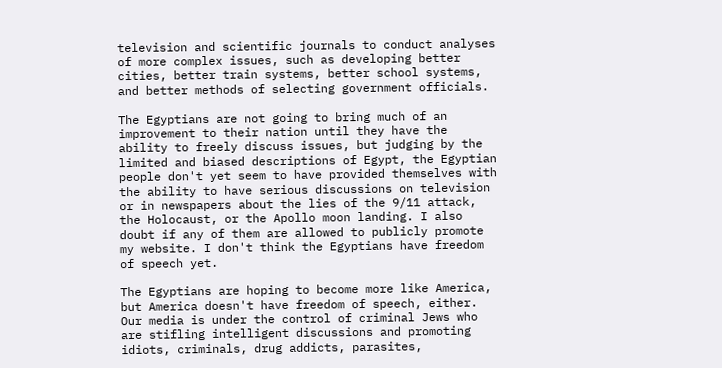television and scientific journals to conduct analyses of more complex issues, such as developing better cities, better train systems, better school systems, and better methods of selecting government officials.

The Egyptians are not going to bring much of an improvement to their nation until they have the ability to freely discuss issues, but judging by the limited and biased descriptions of Egypt, the Egyptian people don't yet seem to have provided themselves with the ability to have serious discussions on television or in newspapers about the lies of the 9/11 attack, the Holocaust, or the Apollo moon landing. I also doubt if any of them are allowed to publicly promote my website. I don't think the Egyptians have freedom of speech yet.

The Egyptians are hoping to become more like America, but America doesn't have freedom of speech, either. Our media is under the control of criminal Jews who are stifling intelligent discussions and promoting idiots, criminals, drug addicts, parasites,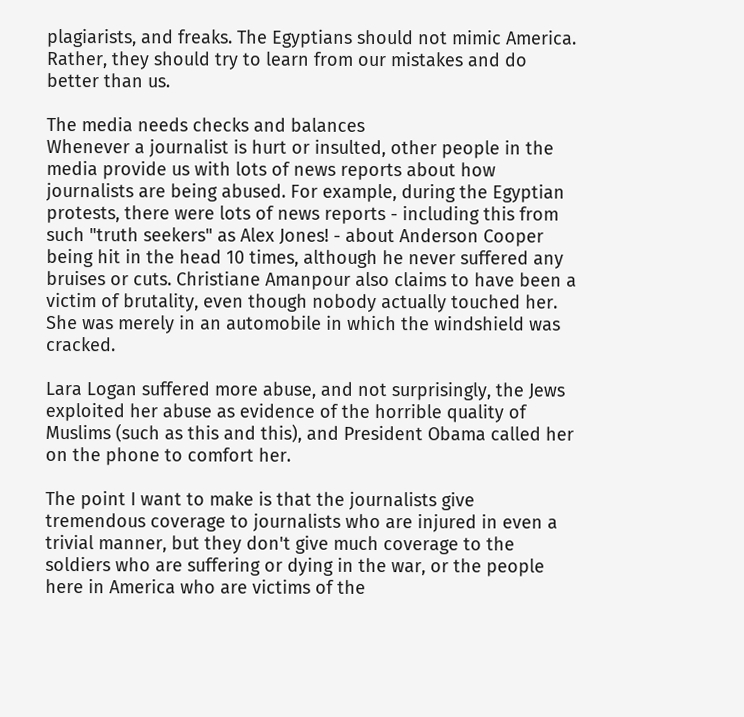plagiarists, and freaks. The Egyptians should not mimic America. Rather, they should try to learn from our mistakes and do better than us.

The media needs checks and balances
Whenever a journalist is hurt or insulted, other people in the media provide us with lots of news reports about how journalists are being abused. For example, during the Egyptian protests, there were lots of news reports - including this from such "truth seekers" as Alex Jones! - about Anderson Cooper being hit in the head 10 times, although he never suffered any bruises or cuts. Christiane Amanpour also claims to have been a victim of brutality, even though nobody actually touched her. She was merely in an automobile in which the windshield was cracked.

Lara Logan suffered more abuse, and not surprisingly, the Jews exploited her abuse as evidence of the horrible quality of Muslims (such as this and this), and President Obama called her on the phone to comfort her.

The point I want to make is that the journalists give tremendous coverage to journalists who are injured in even a trivial manner, but they don't give much coverage to the soldiers who are suffering or dying in the war, or the people here in America who are victims of the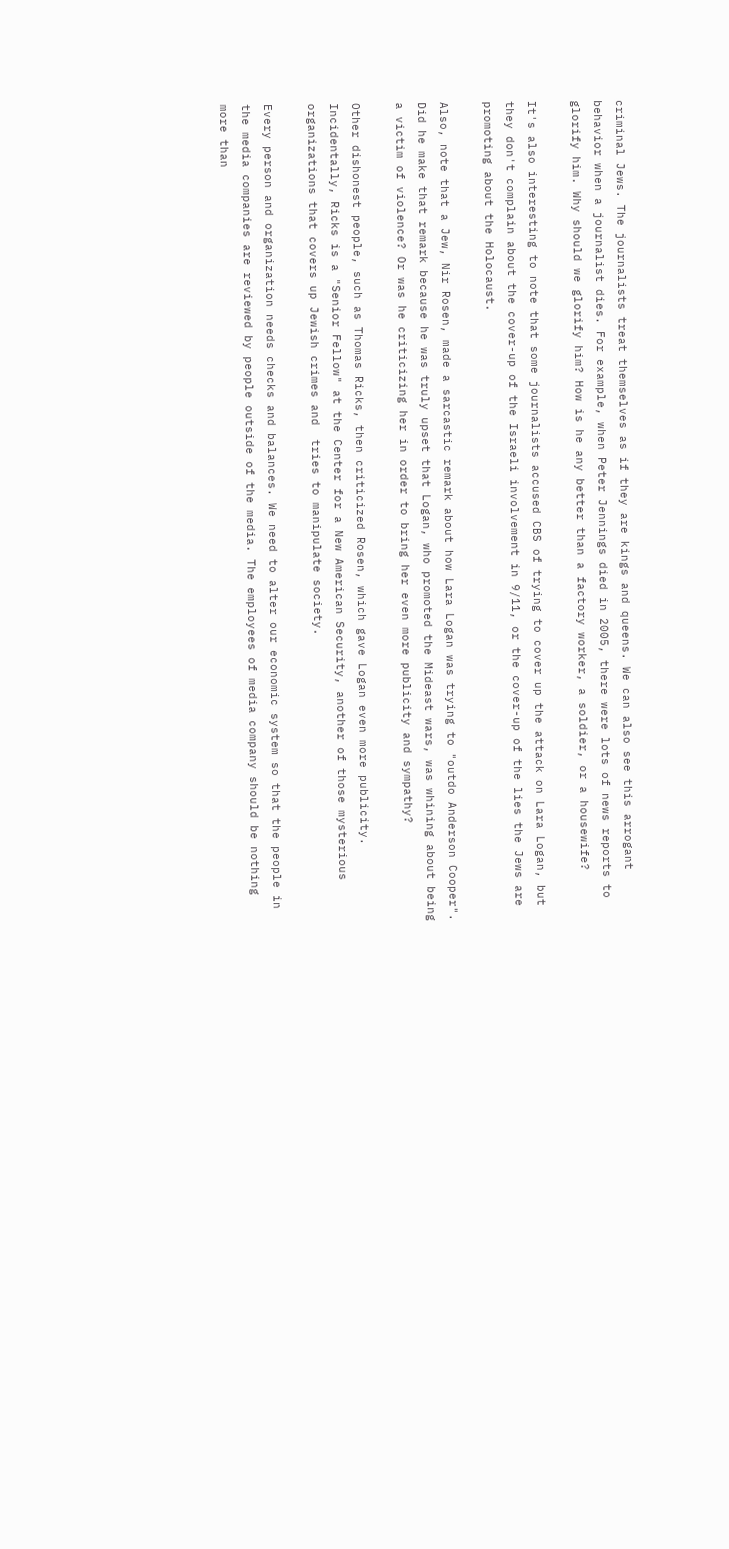criminal Jews. The journalists treat themselves as if they are kings and queens. We can also see this arrogant behavior when a journalist dies. For example, when Peter Jennings died in 2005, there were lots of news reports to glorify him. Why should we glorify him? How is he any better than a factory worker, a soldier, or a housewife?

It's also interesting to note that some journalists accused CBS of trying to cover up the attack on Lara Logan, but they don't complain about the cover-up of the Israeli involvement in 9/11, or the cover-up of the lies the Jews are promoting about the Holocaust.

Also, note that a Jew, Nir Rosen, made a sarcastic remark about how Lara Logan was trying to "outdo Anderson Cooper". Did he make that remark because he was truly upset that Logan, who promoted the Mideast wars, was whining about being a victim of violence? Or was he criticizing her in order to bring her even more publicity and sympathy?

Other dishonest people, such as Thomas Ricks, then criticized Rosen, which gave Logan even more publicity. Incidentally, Ricks is a "Senior Fellow" at the Center for a New American Security, another of those mysterious organizations that covers up Jewish crimes and  tries to manipulate society.

Every person and organization needs checks and balances. We need to alter our economic system so that the people in the media companies are reviewed by people outside of the media. The employees of media company should be nothing more than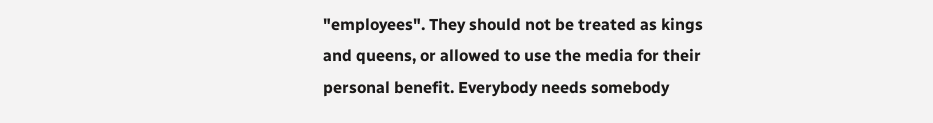"employees". They should not be treated as kings and queens, or allowed to use the media for their personal benefit. Everybody needs somebody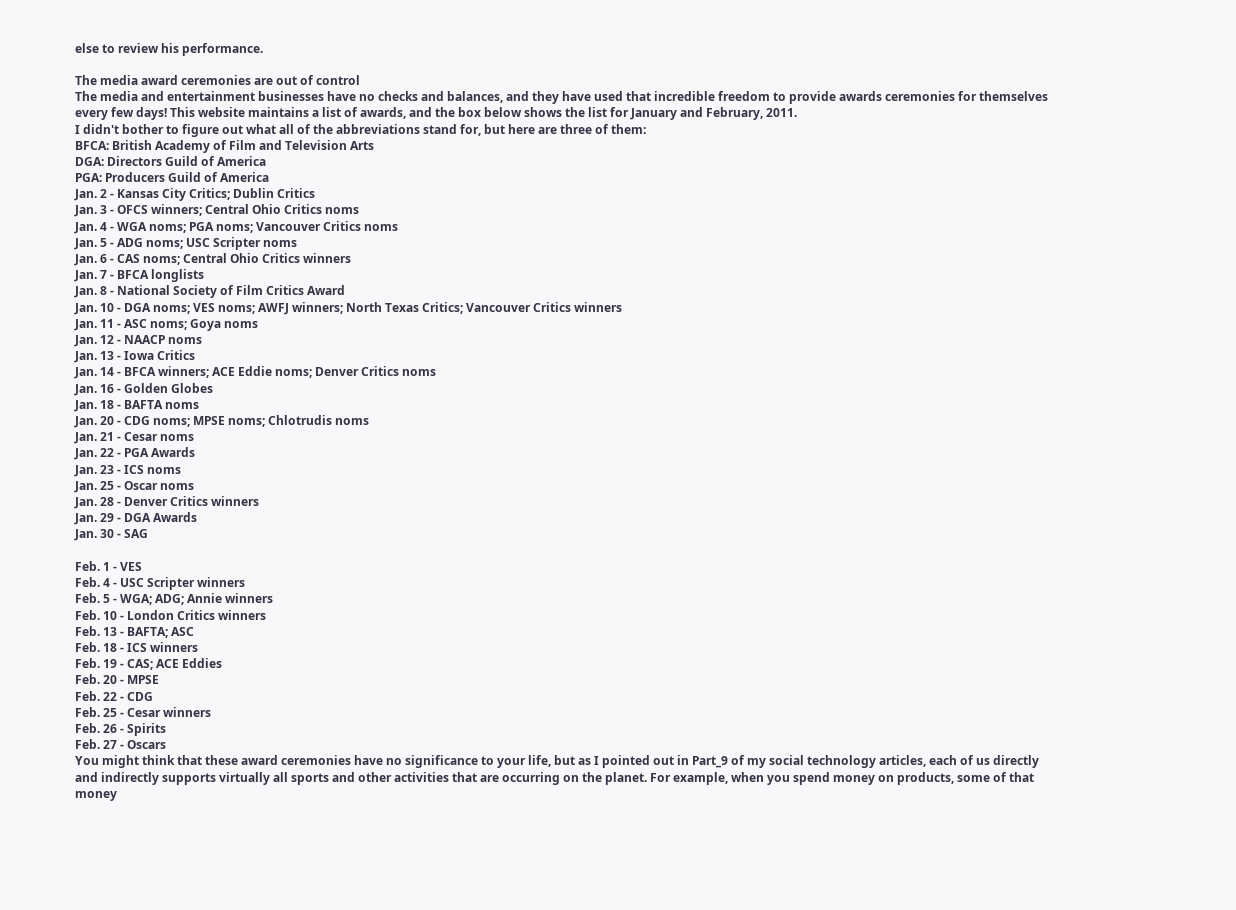else to review his performance.

The media award ceremonies are out of control
The media and entertainment businesses have no checks and balances, and they have used that incredible freedom to provide awards ceremonies for themselves every few days! This website maintains a list of awards, and the box below shows the list for January and February, 2011.
I didn't bother to figure out what all of the abbreviations stand for, but here are three of them:
BFCA: British Academy of Film and Television Arts
DGA: Directors Guild of America
PGA: Producers Guild of America
Jan. 2 - Kansas City Critics; Dublin Critics
Jan. 3 - OFCS winners; Central Ohio Critics noms
Jan. 4 - WGA noms; PGA noms; Vancouver Critics noms
Jan. 5 - ADG noms; USC Scripter noms
Jan. 6 - CAS noms; Central Ohio Critics winners
Jan. 7 - BFCA longlists
Jan. 8 - National Society of Film Critics Award
Jan. 10 - DGA noms; VES noms; AWFJ winners; North Texas Critics; Vancouver Critics winners
Jan. 11 - ASC noms; Goya noms
Jan. 12 - NAACP noms
Jan. 13 - Iowa Critics
Jan. 14 - BFCA winners; ACE Eddie noms; Denver Critics noms
Jan. 16 - Golden Globes
Jan. 18 - BAFTA noms
Jan. 20 - CDG noms; MPSE noms; Chlotrudis noms
Jan. 21 - Cesar noms
Jan. 22 - PGA Awards
Jan. 23 - ICS noms
Jan. 25 - Oscar noms
Jan. 28 - Denver Critics winners
Jan. 29 - DGA Awards
Jan. 30 - SAG

Feb. 1 - VES
Feb. 4 - USC Scripter winners
Feb. 5 - WGA; ADG; Annie winners
Feb. 10 - London Critics winners
Feb. 13 - BAFTA; ASC
Feb. 18 - ICS winners
Feb. 19 - CAS; ACE Eddies
Feb. 20 - MPSE
Feb. 22 - CDG
Feb. 25 - Cesar winners
Feb. 26 - Spirits
Feb. 27 - Oscars
You might think that these award ceremonies have no significance to your life, but as I pointed out in Part_9 of my social technology articles, each of us directly and indirectly supports virtually all sports and other activities that are occurring on the planet. For example, when you spend money on products, some of that money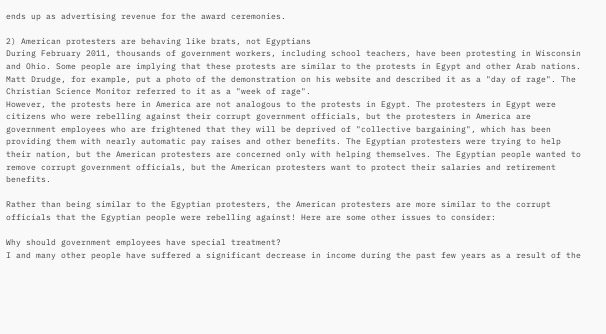ends up as advertising revenue for the award ceremonies.

2) American protesters are behaving like brats, not Egyptians
During February 2011, thousands of government workers, including school teachers, have been protesting in Wisconsin and Ohio. Some people are implying that these protests are similar to the protests in Egypt and other Arab nations. Matt Drudge, for example, put a photo of the demonstration on his website and described it as a "day of rage". The Christian Science Monitor referred to it as a "week of rage".
However, the protests here in America are not analogous to the protests in Egypt. The protesters in Egypt were citizens who were rebelling against their corrupt government officials, but the protesters in America are government employees who are frightened that they will be deprived of "collective bargaining", which has been providing them with nearly automatic pay raises and other benefits. The Egyptian protesters were trying to help their nation, but the American protesters are concerned only with helping themselves. The Egyptian people wanted to remove corrupt government officials, but the American protesters want to protect their salaries and retirement benefits.

Rather than being similar to the Egyptian protesters, the American protesters are more similar to the corrupt officials that the Egyptian people were rebelling against! Here are some other issues to consider:

Why should government employees have special treatment?
I and many other people have suffered a significant decrease in income during the past few years as a result of the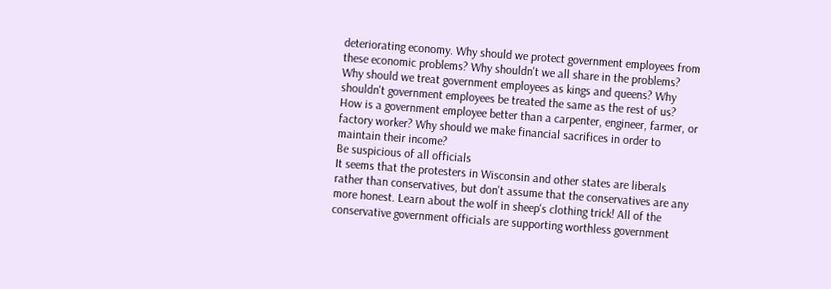deteriorating economy. Why should we protect government employees from these economic problems? Why shouldn't we all share in the problems? Why should we treat government employees as kings and queens? Why shouldn't government employees be treated the same as the rest of us? How is a government employee better than a carpenter, engineer, farmer, or factory worker? Why should we make financial sacrifices in order to maintain their income?
Be suspicious of all officials
It seems that the protesters in Wisconsin and other states are liberals rather than conservatives, but don't assume that the conservatives are any more honest. Learn about the wolf in sheep's clothing trick! All of the conservative government officials are supporting worthless government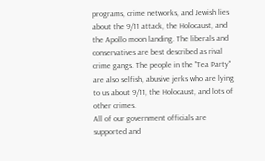programs, crime networks, and Jewish lies about the 9/11 attack, the Holocaust, and the Apollo moon landing. The liberals and conservatives are best described as rival crime gangs. The people in the "Tea Party" are also selfish, abusive jerks who are lying to us about 9/11, the Holocaust, and lots of other crimes.
All of our government officials are supported and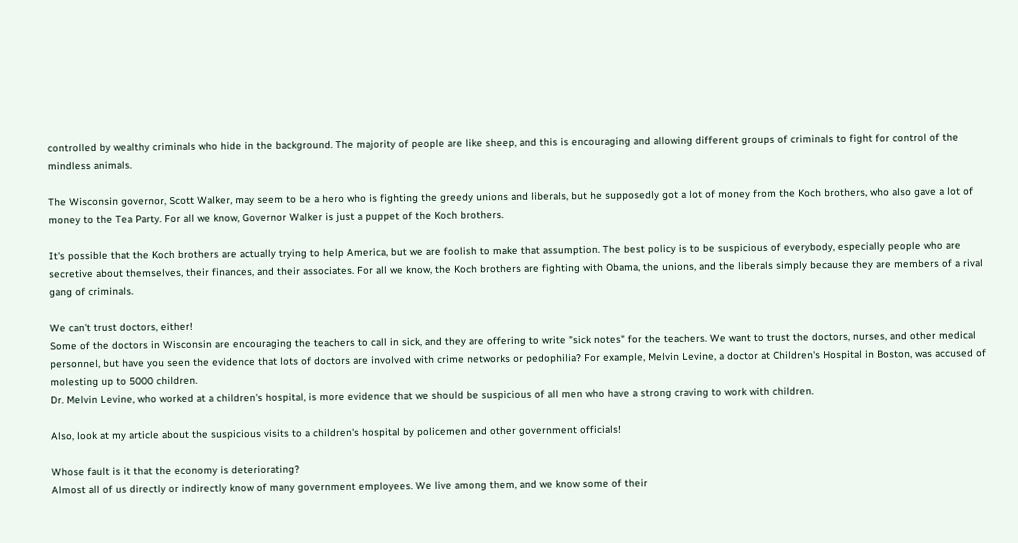controlled by wealthy criminals who hide in the background. The majority of people are like sheep, and this is encouraging and allowing different groups of criminals to fight for control of the mindless animals.

The Wisconsin governor, Scott Walker, may seem to be a hero who is fighting the greedy unions and liberals, but he supposedly got a lot of money from the Koch brothers, who also gave a lot of money to the Tea Party. For all we know, Governor Walker is just a puppet of the Koch brothers.

It's possible that the Koch brothers are actually trying to help America, but we are foolish to make that assumption. The best policy is to be suspicious of everybody, especially people who are secretive about themselves, their finances, and their associates. For all we know, the Koch brothers are fighting with Obama, the unions, and the liberals simply because they are members of a rival gang of criminals.

We can't trust doctors, either!
Some of the doctors in Wisconsin are encouraging the teachers to call in sick, and they are offering to write "sick notes" for the teachers. We want to trust the doctors, nurses, and other medical personnel, but have you seen the evidence that lots of doctors are involved with crime networks or pedophilia? For example, Melvin Levine, a doctor at Children's Hospital in Boston, was accused of molesting up to 5000 children.
Dr. Melvin Levine, who worked at a children's hospital, is more evidence that we should be suspicious of all men who have a strong craving to work with children.

Also, look at my article about the suspicious visits to a children's hospital by policemen and other government officials!

Whose fault is it that the economy is deteriorating?
Almost all of us directly or indirectly know of many government employees. We live among them, and we know some of their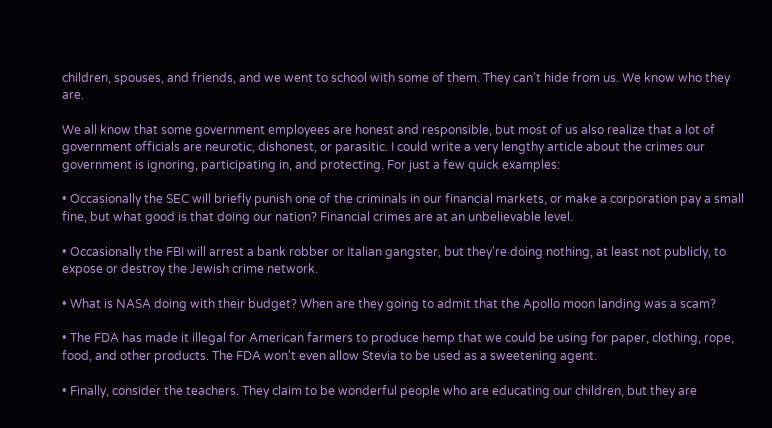children, spouses, and friends, and we went to school with some of them. They can't hide from us. We know who they are.

We all know that some government employees are honest and responsible, but most of us also realize that a lot of government officials are neurotic, dishonest, or parasitic. I could write a very lengthy article about the crimes our government is ignoring, participating in, and protecting. For just a few quick examples:

• Occasionally the SEC will briefly punish one of the criminals in our financial markets, or make a corporation pay a small fine, but what good is that doing our nation? Financial crimes are at an unbelievable level.

• Occasionally the FBI will arrest a bank robber or Italian gangster, but they're doing nothing, at least not publicly, to expose or destroy the Jewish crime network.

• What is NASA doing with their budget? When are they going to admit that the Apollo moon landing was a scam?

• The FDA has made it illegal for American farmers to produce hemp that we could be using for paper, clothing, rope, food, and other products. The FDA won't even allow Stevia to be used as a sweetening agent.

• Finally, consider the teachers. They claim to be wonderful people who are educating our children, but they are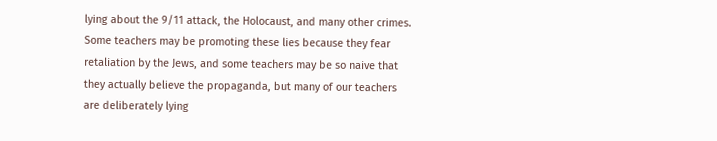lying about the 9/11 attack, the Holocaust, and many other crimes. Some teachers may be promoting these lies because they fear retaliation by the Jews, and some teachers may be so naive that they actually believe the propaganda, but many of our teachers are deliberately lying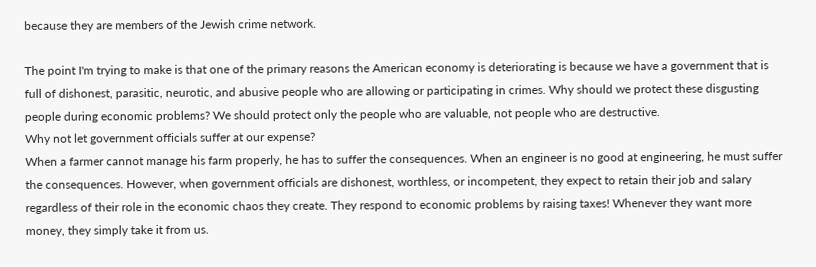because they are members of the Jewish crime network.

The point I'm trying to make is that one of the primary reasons the American economy is deteriorating is because we have a government that is full of dishonest, parasitic, neurotic, and abusive people who are allowing or participating in crimes. Why should we protect these disgusting people during economic problems? We should protect only the people who are valuable, not people who are destructive.
Why not let government officials suffer at our expense?
When a farmer cannot manage his farm properly, he has to suffer the consequences. When an engineer is no good at engineering, he must suffer the consequences. However, when government officials are dishonest, worthless, or incompetent, they expect to retain their job and salary regardless of their role in the economic chaos they create. They respond to economic problems by raising taxes! Whenever they want more money, they simply take it from us.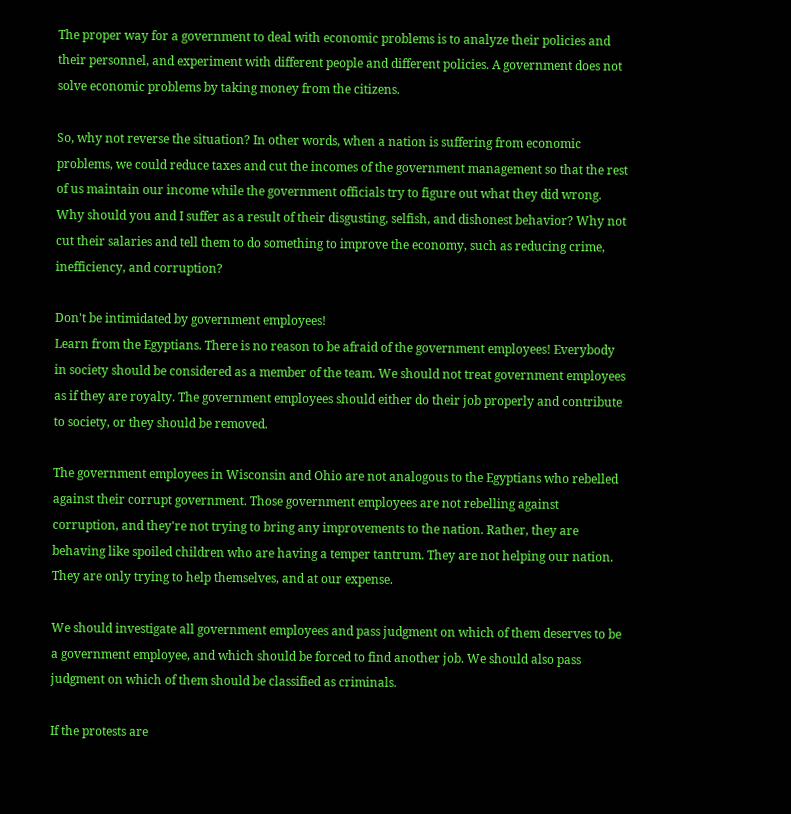The proper way for a government to deal with economic problems is to analyze their policies and their personnel, and experiment with different people and different policies. A government does not solve economic problems by taking money from the citizens.

So, why not reverse the situation? In other words, when a nation is suffering from economic problems, we could reduce taxes and cut the incomes of the government management so that the rest of us maintain our income while the government officials try to figure out what they did wrong. Why should you and I suffer as a result of their disgusting, selfish, and dishonest behavior? Why not cut their salaries and tell them to do something to improve the economy, such as reducing crime, inefficiency, and corruption?

Don't be intimidated by government employees!
Learn from the Egyptians. There is no reason to be afraid of the government employees! Everybody in society should be considered as a member of the team. We should not treat government employees as if they are royalty. The government employees should either do their job properly and contribute to society, or they should be removed.

The government employees in Wisconsin and Ohio are not analogous to the Egyptians who rebelled against their corrupt government. Those government employees are not rebelling against corruption, and they're not trying to bring any improvements to the nation. Rather, they are behaving like spoiled children who are having a temper tantrum. They are not helping our nation. They are only trying to help themselves, and at our expense.

We should investigate all government employees and pass judgment on which of them deserves to be a government employee, and which should be forced to find another job. We should also pass judgment on which of them should be classified as criminals.

If the protests are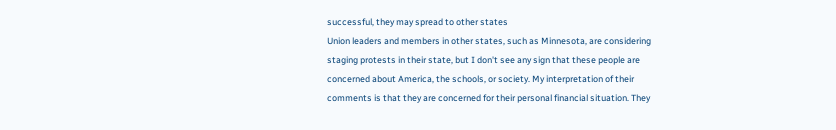successful, they may spread to other states
Union leaders and members in other states, such as Minnesota, are considering staging protests in their state, but I don't see any sign that these people are concerned about America, the schools, or society. My interpretation of their comments is that they are concerned for their personal financial situation. They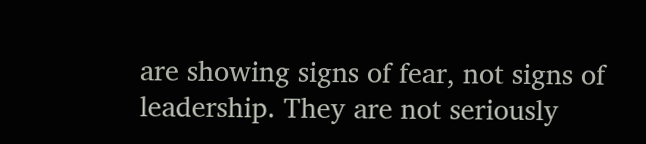are showing signs of fear, not signs of leadership. They are not seriously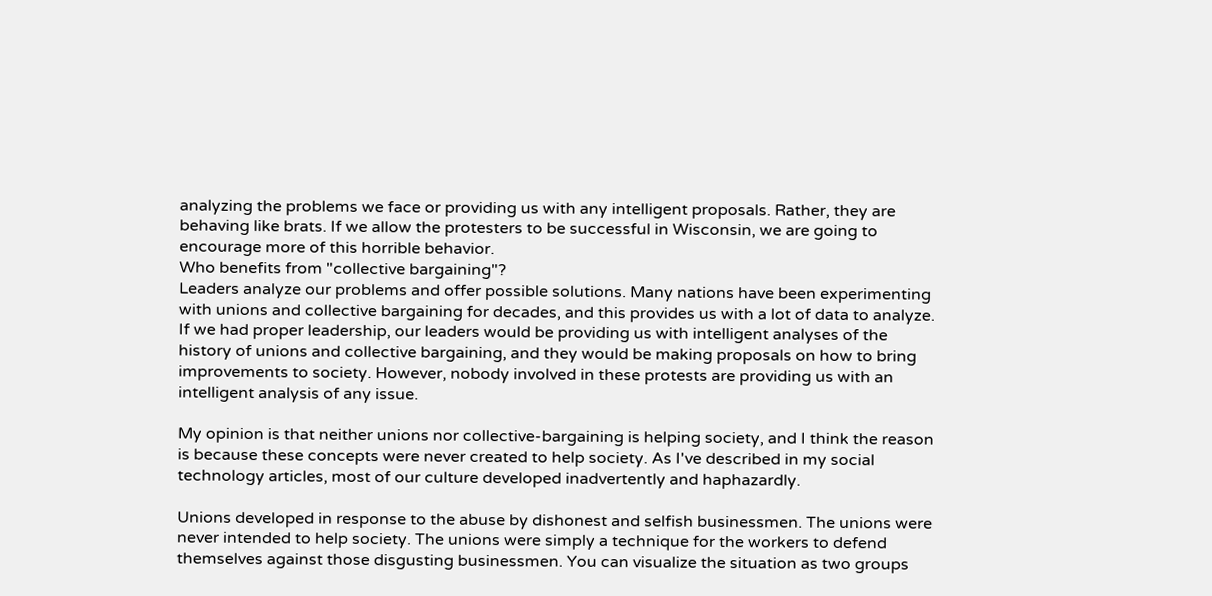analyzing the problems we face or providing us with any intelligent proposals. Rather, they are behaving like brats. If we allow the protesters to be successful in Wisconsin, we are going to encourage more of this horrible behavior.
Who benefits from "collective bargaining"?
Leaders analyze our problems and offer possible solutions. Many nations have been experimenting with unions and collective bargaining for decades, and this provides us with a lot of data to analyze. If we had proper leadership, our leaders would be providing us with intelligent analyses of the history of unions and collective bargaining, and they would be making proposals on how to bring improvements to society. However, nobody involved in these protests are providing us with an intelligent analysis of any issue.

My opinion is that neither unions nor collective-bargaining is helping society, and I think the reason is because these concepts were never created to help society. As I've described in my social technology articles, most of our culture developed inadvertently and haphazardly.

Unions developed in response to the abuse by dishonest and selfish businessmen. The unions were never intended to help society. The unions were simply a technique for the workers to defend themselves against those disgusting businessmen. You can visualize the situation as two groups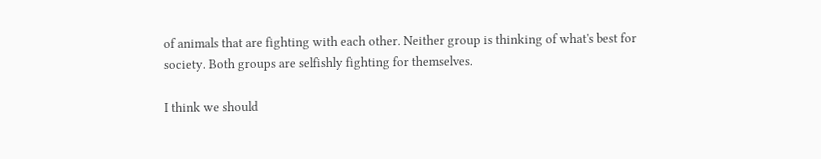of animals that are fighting with each other. Neither group is thinking of what's best for society. Both groups are selfishly fighting for themselves.

I think we should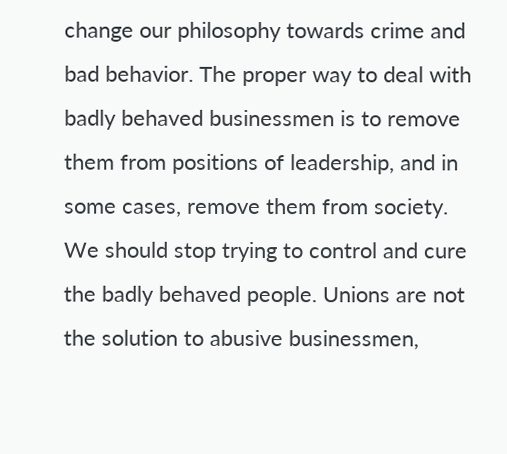change our philosophy towards crime and bad behavior. The proper way to deal with badly behaved businessmen is to remove them from positions of leadership, and in some cases, remove them from society. We should stop trying to control and cure the badly behaved people. Unions are not the solution to abusive businessmen,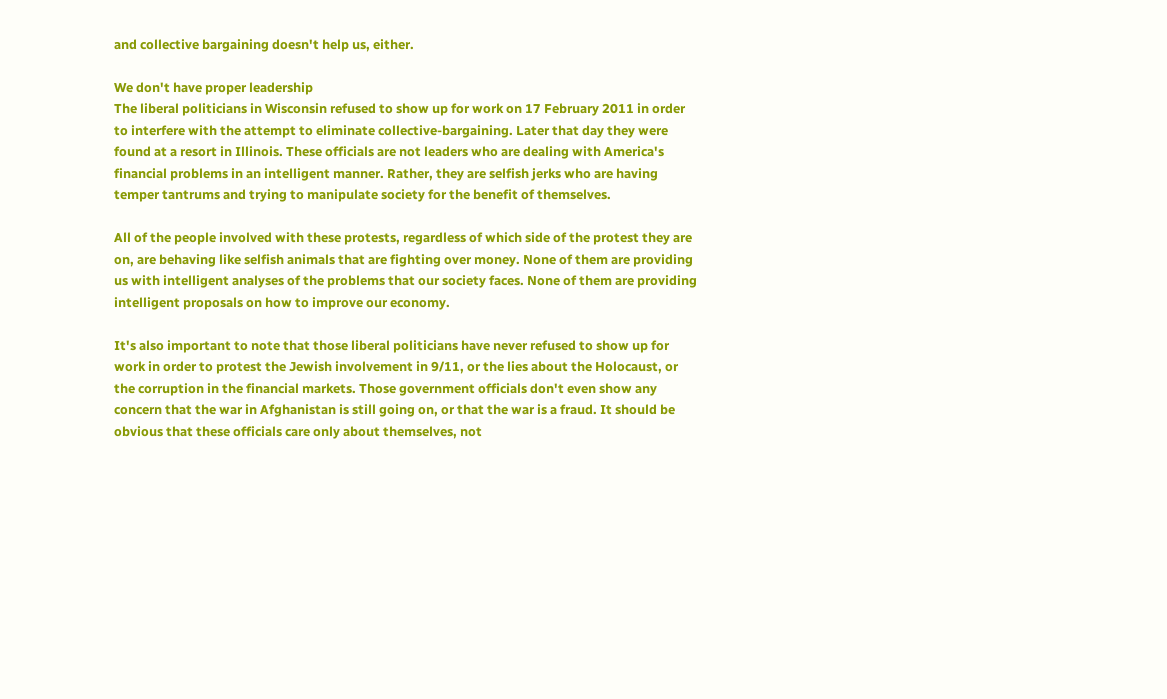and collective bargaining doesn't help us, either.

We don't have proper leadership
The liberal politicians in Wisconsin refused to show up for work on 17 February 2011 in order to interfere with the attempt to eliminate collective-bargaining. Later that day they were found at a resort in Illinois. These officials are not leaders who are dealing with America's financial problems in an intelligent manner. Rather, they are selfish jerks who are having temper tantrums and trying to manipulate society for the benefit of themselves.

All of the people involved with these protests, regardless of which side of the protest they are on, are behaving like selfish animals that are fighting over money. None of them are providing us with intelligent analyses of the problems that our society faces. None of them are providing intelligent proposals on how to improve our economy.

It's also important to note that those liberal politicians have never refused to show up for work in order to protest the Jewish involvement in 9/11, or the lies about the Holocaust, or the corruption in the financial markets. Those government officials don't even show any concern that the war in Afghanistan is still going on, or that the war is a fraud. It should be obvious that these officials care only about themselves, not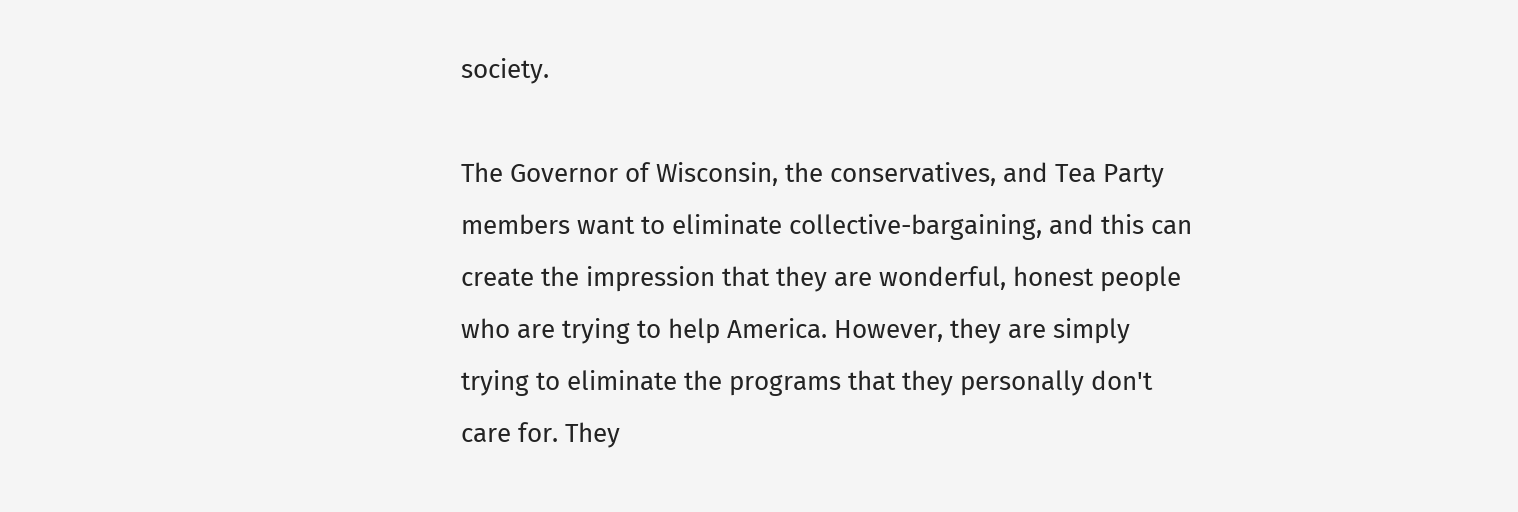society.

The Governor of Wisconsin, the conservatives, and Tea Party members want to eliminate collective-bargaining, and this can create the impression that they are wonderful, honest people who are trying to help America. However, they are simply trying to eliminate the programs that they personally don't care for. They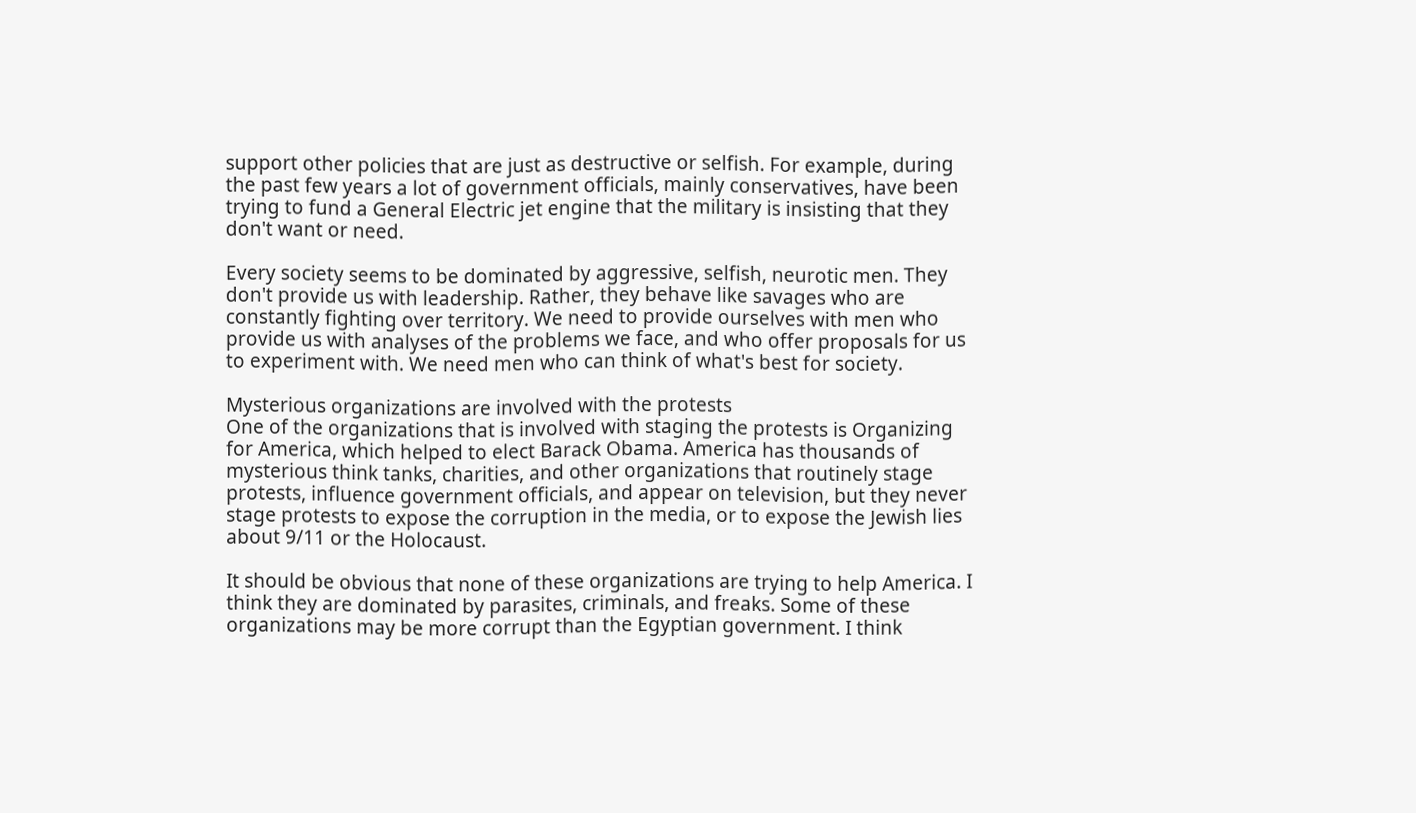support other policies that are just as destructive or selfish. For example, during the past few years a lot of government officials, mainly conservatives, have been trying to fund a General Electric jet engine that the military is insisting that they don't want or need.

Every society seems to be dominated by aggressive, selfish, neurotic men. They don't provide us with leadership. Rather, they behave like savages who are constantly fighting over territory. We need to provide ourselves with men who provide us with analyses of the problems we face, and who offer proposals for us to experiment with. We need men who can think of what's best for society.

Mysterious organizations are involved with the protests
One of the organizations that is involved with staging the protests is Organizing for America, which helped to elect Barack Obama. America has thousands of mysterious think tanks, charities, and other organizations that routinely stage protests, influence government officials, and appear on television, but they never stage protests to expose the corruption in the media, or to expose the Jewish lies about 9/11 or the Holocaust.

It should be obvious that none of these organizations are trying to help America. I think they are dominated by parasites, criminals, and freaks. Some of these organizations may be more corrupt than the Egyptian government. I think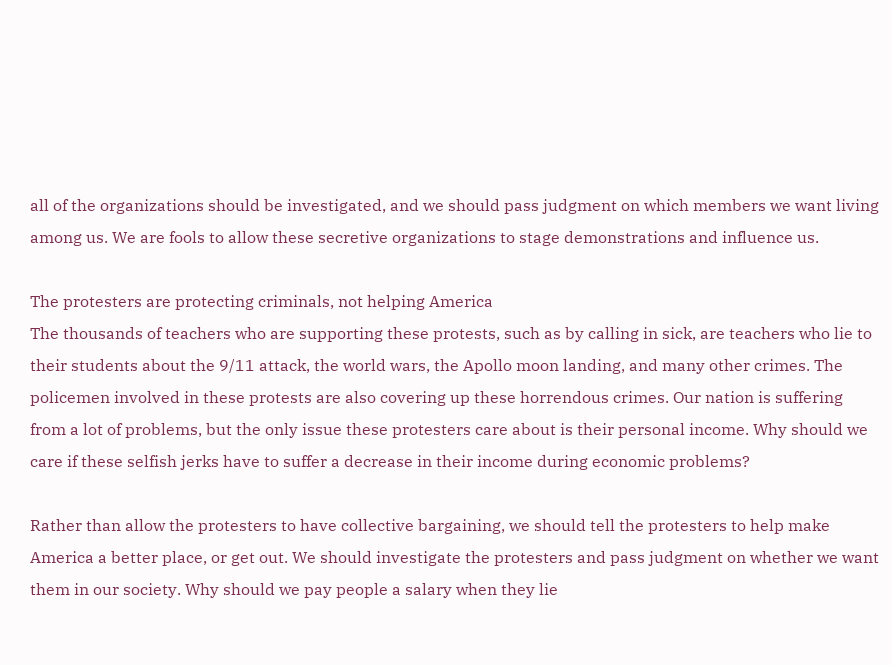all of the organizations should be investigated, and we should pass judgment on which members we want living among us. We are fools to allow these secretive organizations to stage demonstrations and influence us.

The protesters are protecting criminals, not helping America
The thousands of teachers who are supporting these protests, such as by calling in sick, are teachers who lie to their students about the 9/11 attack, the world wars, the Apollo moon landing, and many other crimes. The policemen involved in these protests are also covering up these horrendous crimes. Our nation is suffering from a lot of problems, but the only issue these protesters care about is their personal income. Why should we care if these selfish jerks have to suffer a decrease in their income during economic problems?

Rather than allow the protesters to have collective bargaining, we should tell the protesters to help make America a better place, or get out. We should investigate the protesters and pass judgment on whether we want them in our society. Why should we pay people a salary when they lie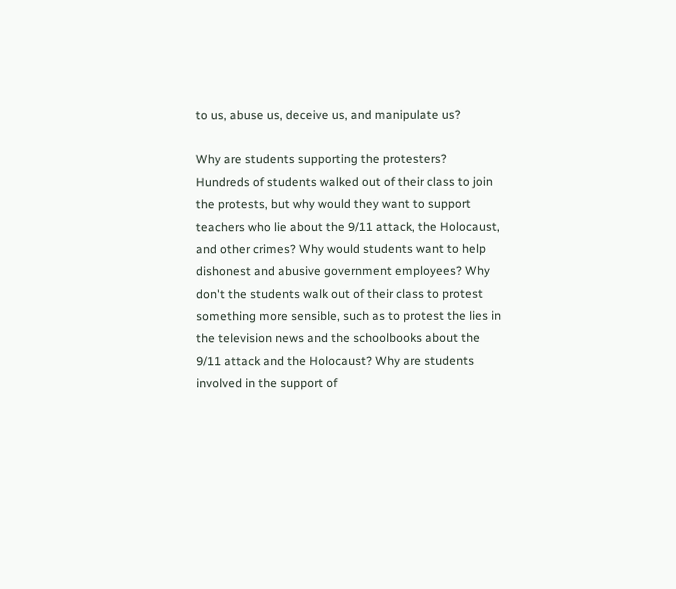to us, abuse us, deceive us, and manipulate us?

Why are students supporting the protesters?
Hundreds of students walked out of their class to join the protests, but why would they want to support teachers who lie about the 9/11 attack, the Holocaust, and other crimes? Why would students want to help dishonest and abusive government employees? Why don't the students walk out of their class to protest something more sensible, such as to protest the lies in the television news and the schoolbooks about the 9/11 attack and the Holocaust? Why are students involved in the support of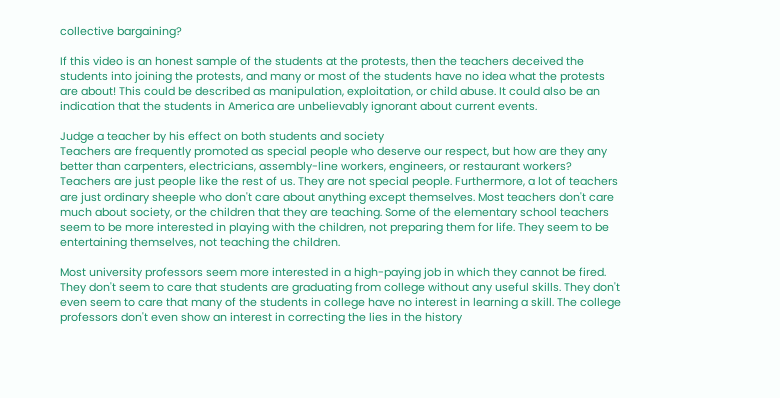collective bargaining?

If this video is an honest sample of the students at the protests, then the teachers deceived the students into joining the protests, and many or most of the students have no idea what the protests are about! This could be described as manipulation, exploitation, or child abuse. It could also be an indication that the students in America are unbelievably ignorant about current events.

Judge a teacher by his effect on both students and society
Teachers are frequently promoted as special people who deserve our respect, but how are they any better than carpenters, electricians, assembly-line workers, engineers, or restaurant workers?
Teachers are just people like the rest of us. They are not special people. Furthermore, a lot of teachers are just ordinary sheeple who don't care about anything except themselves. Most teachers don't care much about society, or the children that they are teaching. Some of the elementary school teachers seem to be more interested in playing with the children, not preparing them for life. They seem to be entertaining themselves, not teaching the children.

Most university professors seem more interested in a high-paying job in which they cannot be fired. They don't seem to care that students are graduating from college without any useful skills. They don't even seem to care that many of the students in college have no interest in learning a skill. The college professors don't even show an interest in correcting the lies in the history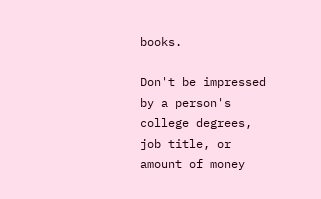books.

Don't be impressed by a person's college degrees, job title, or amount of money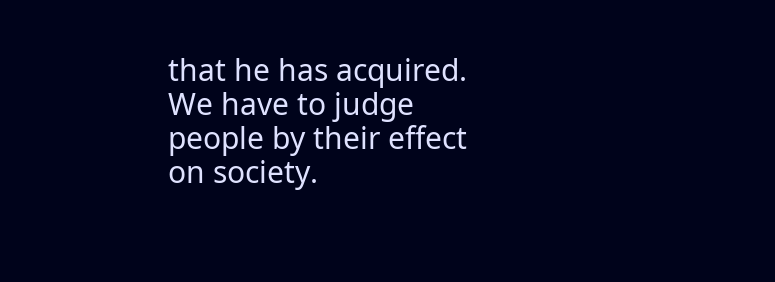that he has acquired. We have to judge people by their effect on society.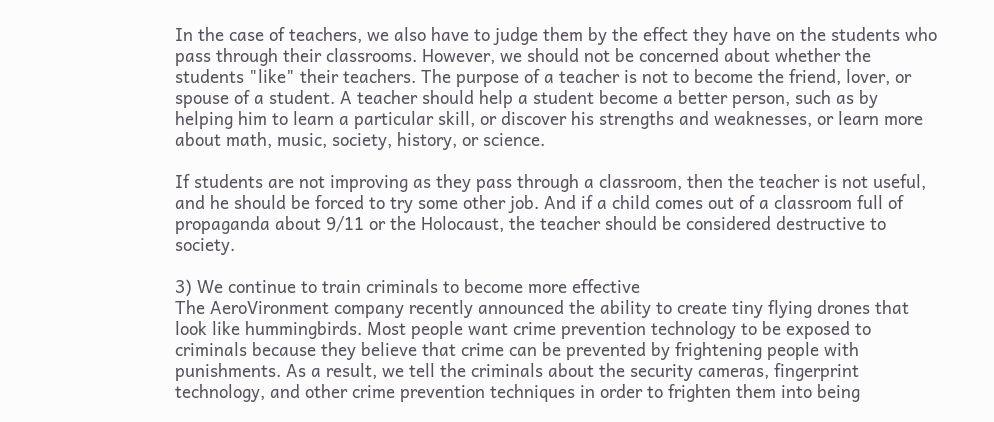In the case of teachers, we also have to judge them by the effect they have on the students who pass through their classrooms. However, we should not be concerned about whether the students "like" their teachers. The purpose of a teacher is not to become the friend, lover, or spouse of a student. A teacher should help a student become a better person, such as by helping him to learn a particular skill, or discover his strengths and weaknesses, or learn more about math, music, society, history, or science.

If students are not improving as they pass through a classroom, then the teacher is not useful, and he should be forced to try some other job. And if a child comes out of a classroom full of propaganda about 9/11 or the Holocaust, the teacher should be considered destructive to society.

3) We continue to train criminals to become more effective
The AeroVironment company recently announced the ability to create tiny flying drones that look like hummingbirds. Most people want crime prevention technology to be exposed to criminals because they believe that crime can be prevented by frightening people with punishments. As a result, we tell the criminals about the security cameras, fingerprint technology, and other crime prevention techniques in order to frighten them into being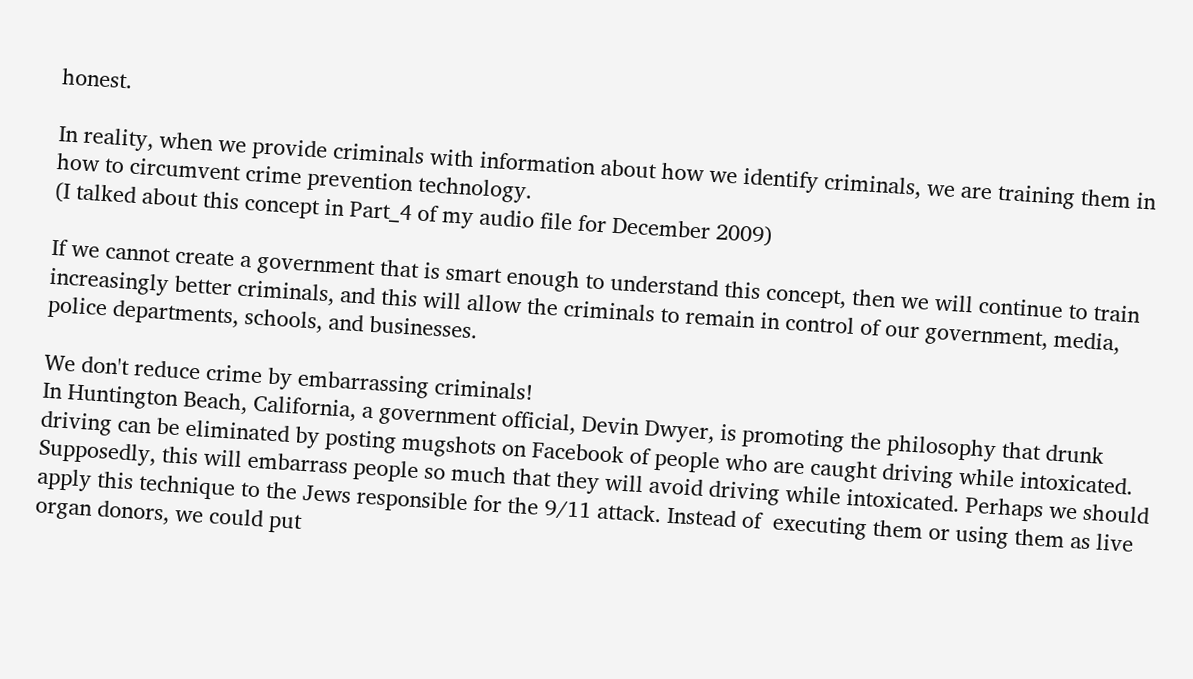honest.

In reality, when we provide criminals with information about how we identify criminals, we are training them in how to circumvent crime prevention technology.
(I talked about this concept in Part_4 of my audio file for December 2009)

If we cannot create a government that is smart enough to understand this concept, then we will continue to train increasingly better criminals, and this will allow the criminals to remain in control of our government, media, police departments, schools, and businesses.

We don't reduce crime by embarrassing criminals!
In Huntington Beach, California, a government official, Devin Dwyer, is promoting the philosophy that drunk driving can be eliminated by posting mugshots on Facebook of people who are caught driving while intoxicated. Supposedly, this will embarrass people so much that they will avoid driving while intoxicated. Perhaps we should apply this technique to the Jews responsible for the 9/11 attack. Instead of  executing them or using them as live organ donors, we could put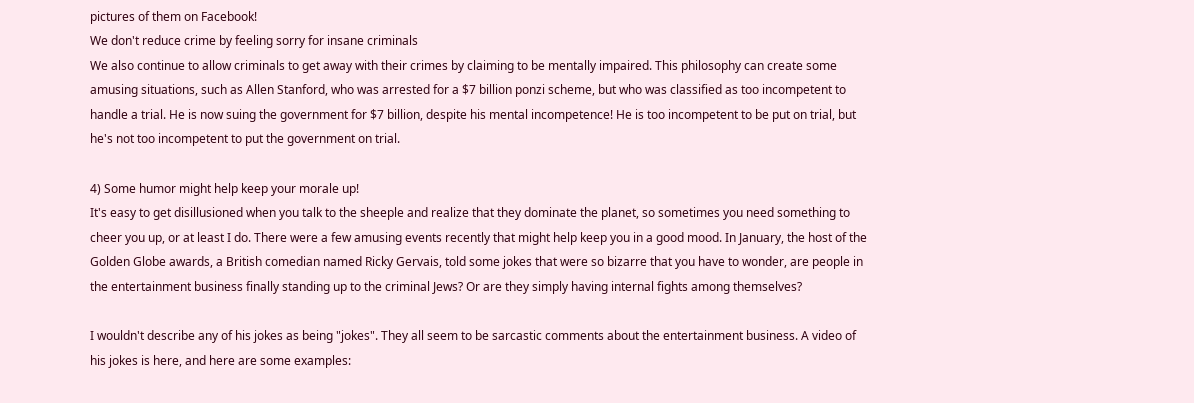pictures of them on Facebook!
We don't reduce crime by feeling sorry for insane criminals
We also continue to allow criminals to get away with their crimes by claiming to be mentally impaired. This philosophy can create some amusing situations, such as Allen Stanford, who was arrested for a $7 billion ponzi scheme, but who was classified as too incompetent to handle a trial. He is now suing the government for $7 billion, despite his mental incompetence! He is too incompetent to be put on trial, but he's not too incompetent to put the government on trial.

4) Some humor might help keep your morale up!
It's easy to get disillusioned when you talk to the sheeple and realize that they dominate the planet, so sometimes you need something to cheer you up, or at least I do. There were a few amusing events recently that might help keep you in a good mood. In January, the host of the Golden Globe awards, a British comedian named Ricky Gervais, told some jokes that were so bizarre that you have to wonder, are people in the entertainment business finally standing up to the criminal Jews? Or are they simply having internal fights among themselves?

I wouldn't describe any of his jokes as being "jokes". They all seem to be sarcastic comments about the entertainment business. A video of his jokes is here, and here are some examples: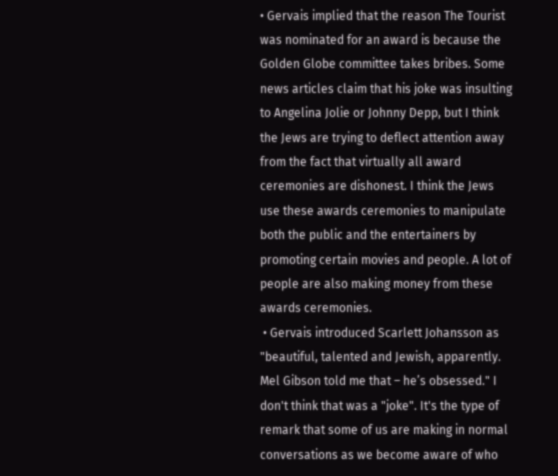• Gervais implied that the reason The Tourist was nominated for an award is because the Golden Globe committee takes bribes. Some news articles claim that his joke was insulting to Angelina Jolie or Johnny Depp, but I think the Jews are trying to deflect attention away from the fact that virtually all award ceremonies are dishonest. I think the Jews use these awards ceremonies to manipulate both the public and the entertainers by promoting certain movies and people. A lot of people are also making money from these awards ceremonies.
 • Gervais introduced Scarlett Johansson as "beautiful, talented and Jewish, apparently. Mel Gibson told me that – he’s obsessed." I don't think that was a "joke". It's the type of remark that some of us are making in normal conversations as we become aware of who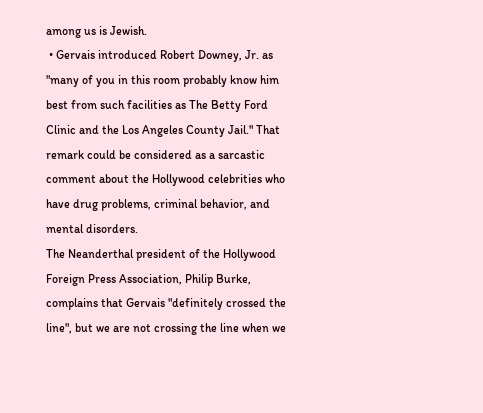among us is Jewish.
 • Gervais introduced Robert Downey, Jr. as "many of you in this room probably know him best from such facilities as The Betty Ford Clinic and the Los Angeles County Jail." That remark could be considered as a sarcastic comment about the Hollywood celebrities who have drug problems, criminal behavior, and mental disorders.
The Neanderthal president of the Hollywood Foreign Press Association, Philip Burke, complains that Gervais "definitely crossed the line", but we are not crossing the line when we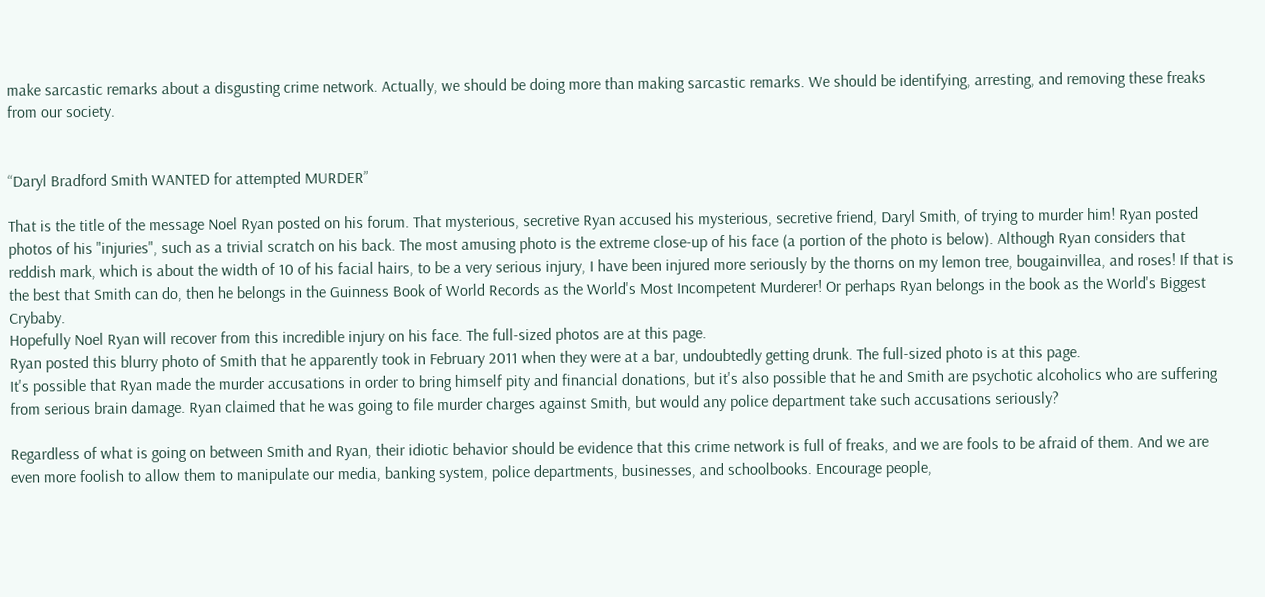make sarcastic remarks about a disgusting crime network. Actually, we should be doing more than making sarcastic remarks. We should be identifying, arresting, and removing these freaks from our society.


“Daryl Bradford Smith WANTED for attempted MURDER”

That is the title of the message Noel Ryan posted on his forum. That mysterious, secretive Ryan accused his mysterious, secretive friend, Daryl Smith, of trying to murder him! Ryan posted photos of his "injuries", such as a trivial scratch on his back. The most amusing photo is the extreme close-up of his face (a portion of the photo is below). Although Ryan considers that reddish mark, which is about the width of 10 of his facial hairs, to be a very serious injury, I have been injured more seriously by the thorns on my lemon tree, bougainvillea, and roses! If that is the best that Smith can do, then he belongs in the Guinness Book of World Records as the World's Most Incompetent Murderer! Or perhaps Ryan belongs in the book as the World's Biggest Crybaby.
Hopefully Noel Ryan will recover from this incredible injury on his face. The full-sized photos are at this page.
Ryan posted this blurry photo of Smith that he apparently took in February 2011 when they were at a bar, undoubtedly getting drunk. The full-sized photo is at this page.
It's possible that Ryan made the murder accusations in order to bring himself pity and financial donations, but it's also possible that he and Smith are psychotic alcoholics who are suffering from serious brain damage. Ryan claimed that he was going to file murder charges against Smith, but would any police department take such accusations seriously?

Regardless of what is going on between Smith and Ryan, their idiotic behavior should be evidence that this crime network is full of freaks, and we are fools to be afraid of them. And we are even more foolish to allow them to manipulate our media, banking system, police departments, businesses, and schoolbooks. Encourage people,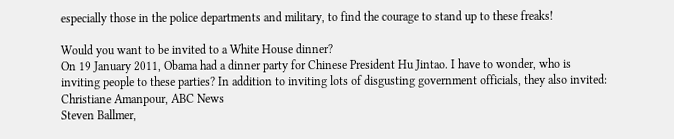especially those in the police departments and military, to find the courage to stand up to these freaks!

Would you want to be invited to a White House dinner?
On 19 January 2011, Obama had a dinner party for Chinese President Hu Jintao. I have to wonder, who is inviting people to these parties? In addition to inviting lots of disgusting government officials, they also invited:
Christiane Amanpour, ABC News
Steven Ballmer,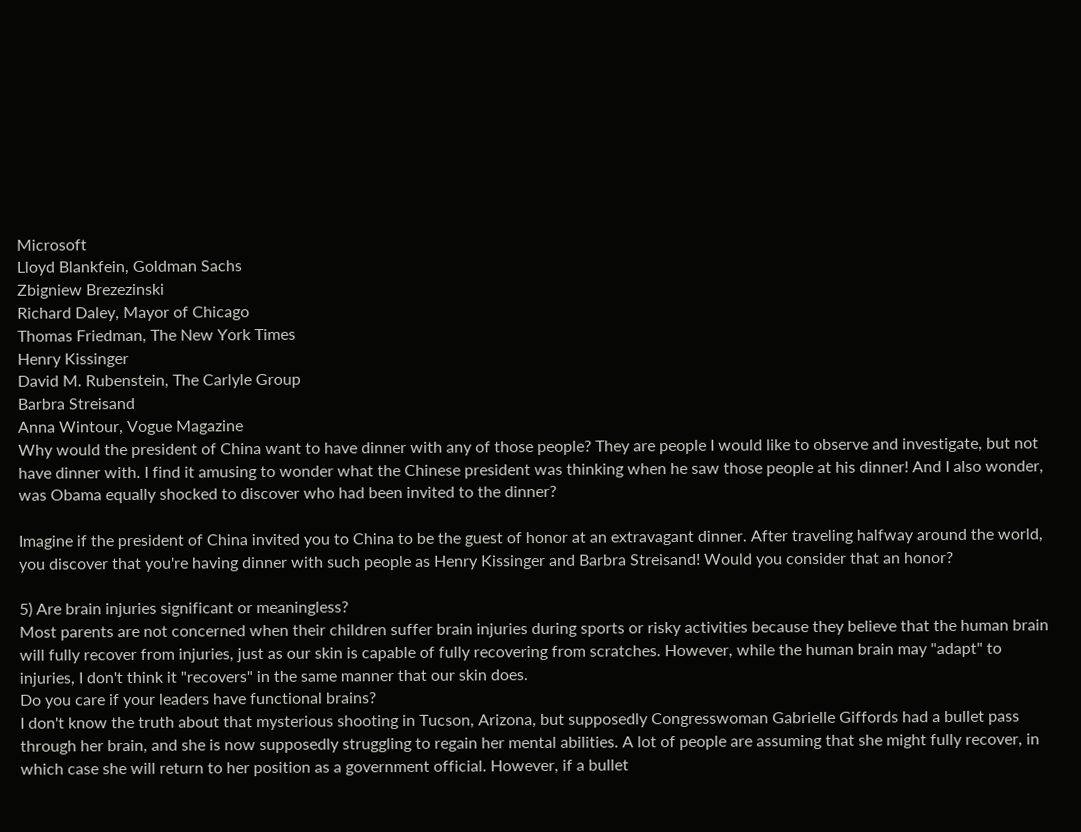Microsoft
Lloyd Blankfein, Goldman Sachs
Zbigniew Brezezinski
Richard Daley, Mayor of Chicago
Thomas Friedman, The New York Times
Henry Kissinger
David M. Rubenstein, The Carlyle Group
Barbra Streisand
Anna Wintour, Vogue Magazine
Why would the president of China want to have dinner with any of those people? They are people I would like to observe and investigate, but not have dinner with. I find it amusing to wonder what the Chinese president was thinking when he saw those people at his dinner! And I also wonder, was Obama equally shocked to discover who had been invited to the dinner?

Imagine if the president of China invited you to China to be the guest of honor at an extravagant dinner. After traveling halfway around the world, you discover that you're having dinner with such people as Henry Kissinger and Barbra Streisand! Would you consider that an honor?

5) Are brain injuries significant or meaningless?
Most parents are not concerned when their children suffer brain injuries during sports or risky activities because they believe that the human brain will fully recover from injuries, just as our skin is capable of fully recovering from scratches. However, while the human brain may "adapt" to injuries, I don't think it "recovers" in the same manner that our skin does.
Do you care if your leaders have functional brains?
I don't know the truth about that mysterious shooting in Tucson, Arizona, but supposedly Congresswoman Gabrielle Giffords had a bullet pass through her brain, and she is now supposedly struggling to regain her mental abilities. A lot of people are assuming that she might fully recover, in which case she will return to her position as a government official. However, if a bullet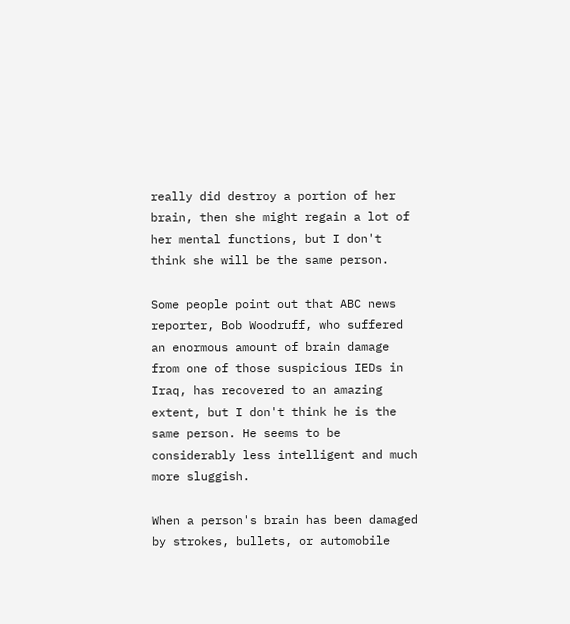really did destroy a portion of her brain, then she might regain a lot of her mental functions, but I don't think she will be the same person.

Some people point out that ABC news reporter, Bob Woodruff, who suffered an enormous amount of brain damage from one of those suspicious IEDs in Iraq, has recovered to an amazing extent, but I don't think he is the same person. He seems to be considerably less intelligent and much more sluggish.

When a person's brain has been damaged by strokes, bullets, or automobile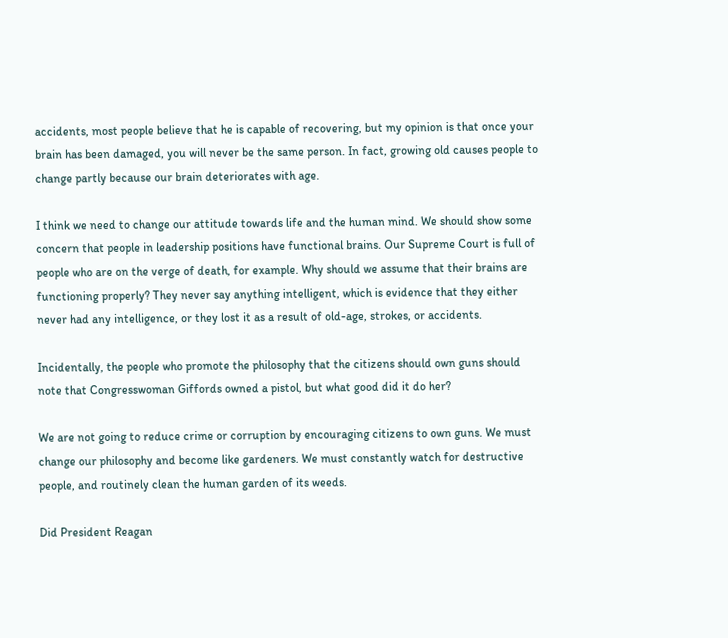accidents, most people believe that he is capable of recovering, but my opinion is that once your brain has been damaged, you will never be the same person. In fact, growing old causes people to change partly because our brain deteriorates with age.

I think we need to change our attitude towards life and the human mind. We should show some concern that people in leadership positions have functional brains. Our Supreme Court is full of people who are on the verge of death, for example. Why should we assume that their brains are functioning properly? They never say anything intelligent, which is evidence that they either never had any intelligence, or they lost it as a result of old-age, strokes, or accidents.

Incidentally, the people who promote the philosophy that the citizens should own guns should note that Congresswoman Giffords owned a pistol, but what good did it do her?

We are not going to reduce crime or corruption by encouraging citizens to own guns. We must change our philosophy and become like gardeners. We must constantly watch for destructive people, and routinely clean the human garden of its weeds.

Did President Reagan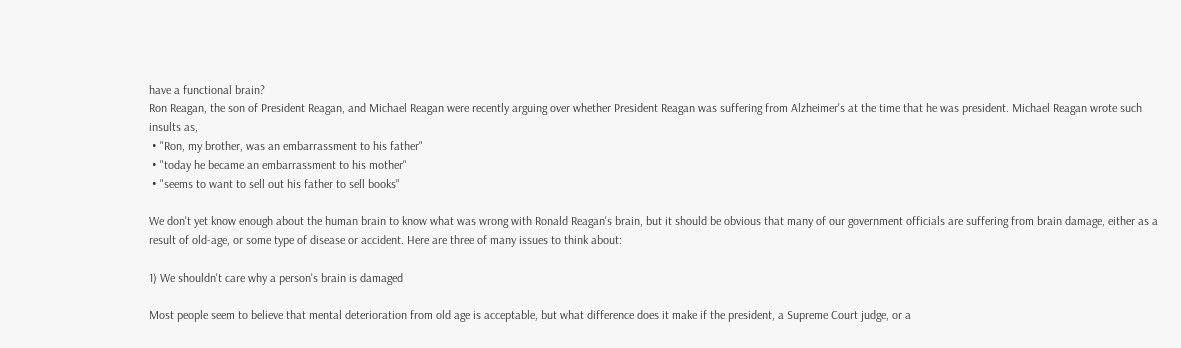have a functional brain?
Ron Reagan, the son of President Reagan, and Michael Reagan were recently arguing over whether President Reagan was suffering from Alzheimer's at the time that he was president. Michael Reagan wrote such insults as,
 • "Ron, my brother, was an embarrassment to his father"
 • "today he became an embarrassment to his mother"
 • "seems to want to sell out his father to sell books"

We don't yet know enough about the human brain to know what was wrong with Ronald Reagan's brain, but it should be obvious that many of our government officials are suffering from brain damage, either as a result of old-age, or some type of disease or accident. Here are three of many issues to think about:

1) We shouldn't care why a person's brain is damaged

Most people seem to believe that mental deterioration from old age is acceptable, but what difference does it make if the president, a Supreme Court judge, or a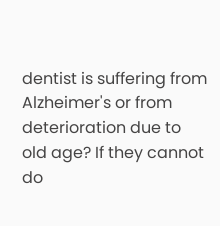dentist is suffering from Alzheimer's or from deterioration due to old age? If they cannot do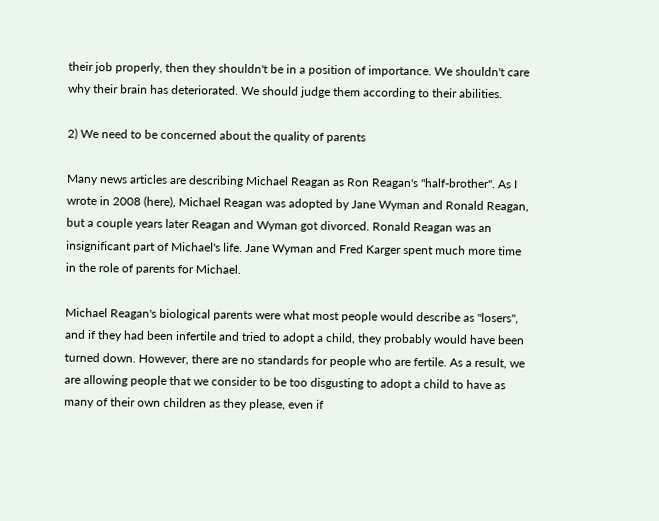their job properly, then they shouldn't be in a position of importance. We shouldn't care why their brain has deteriorated. We should judge them according to their abilities.

2) We need to be concerned about the quality of parents

Many news articles are describing Michael Reagan as Ron Reagan's "half-brother". As I wrote in 2008 (here), Michael Reagan was adopted by Jane Wyman and Ronald Reagan, but a couple years later Reagan and Wyman got divorced. Ronald Reagan was an insignificant part of Michael's life. Jane Wyman and Fred Karger spent much more time in the role of parents for Michael.

Michael Reagan's biological parents were what most people would describe as "losers", and if they had been infertile and tried to adopt a child, they probably would have been turned down. However, there are no standards for people who are fertile. As a result, we are allowing people that we consider to be too disgusting to adopt a child to have as many of their own children as they please, even if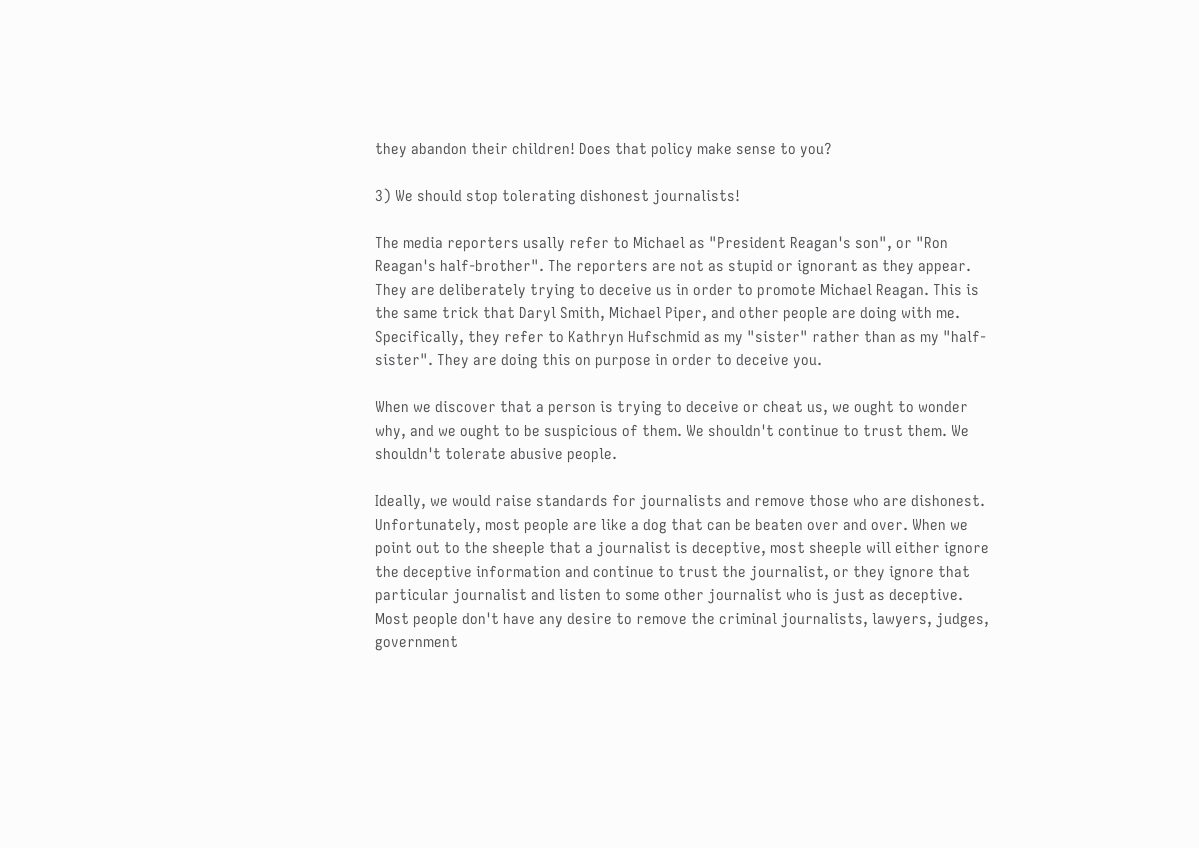they abandon their children! Does that policy make sense to you?

3) We should stop tolerating dishonest journalists!

The media reporters usally refer to Michael as "President Reagan's son", or "Ron Reagan's half-brother". The reporters are not as stupid or ignorant as they appear. They are deliberately trying to deceive us in order to promote Michael Reagan. This is the same trick that Daryl Smith, Michael Piper, and other people are doing with me. Specifically, they refer to Kathryn Hufschmid as my "sister" rather than as my "half-sister". They are doing this on purpose in order to deceive you.

When we discover that a person is trying to deceive or cheat us, we ought to wonder why, and we ought to be suspicious of them. We shouldn't continue to trust them. We shouldn't tolerate abusive people.

Ideally, we would raise standards for journalists and remove those who are dishonest. Unfortunately, most people are like a dog that can be beaten over and over. When we point out to the sheeple that a journalist is deceptive, most sheeple will either ignore the deceptive information and continue to trust the journalist, or they ignore that particular journalist and listen to some other journalist who is just as deceptive. Most people don't have any desire to remove the criminal journalists, lawyers, judges, government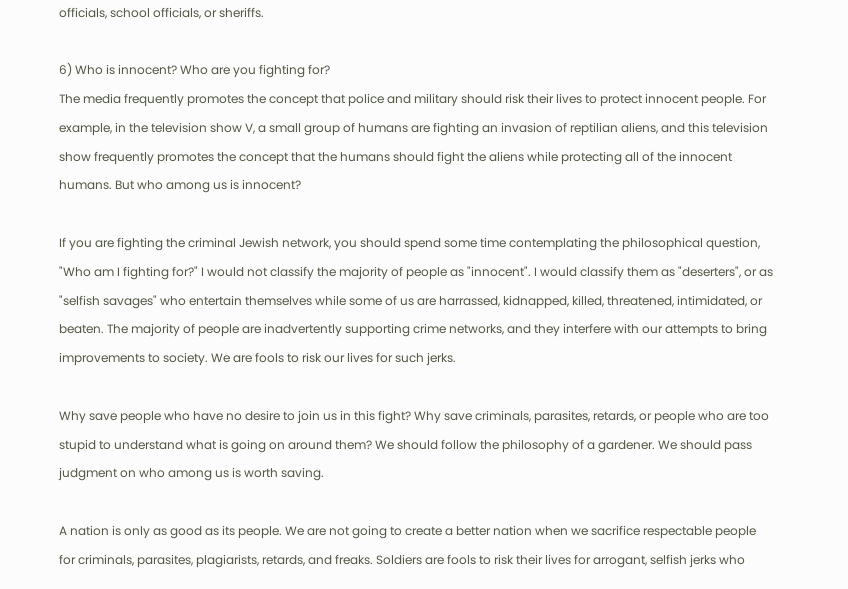officials, school officials, or sheriffs.

6) Who is innocent? Who are you fighting for?
The media frequently promotes the concept that police and military should risk their lives to protect innocent people. For example, in the television show V, a small group of humans are fighting an invasion of reptilian aliens, and this television show frequently promotes the concept that the humans should fight the aliens while protecting all of the innocent humans. But who among us is innocent?

If you are fighting the criminal Jewish network, you should spend some time contemplating the philosophical question, "Who am I fighting for?" I would not classify the majority of people as "innocent". I would classify them as "deserters", or as "selfish savages" who entertain themselves while some of us are harrassed, kidnapped, killed, threatened, intimidated, or beaten. The majority of people are inadvertently supporting crime networks, and they interfere with our attempts to bring improvements to society. We are fools to risk our lives for such jerks.

Why save people who have no desire to join us in this fight? Why save criminals, parasites, retards, or people who are too stupid to understand what is going on around them? We should follow the philosophy of a gardener. We should pass judgment on who among us is worth saving.

A nation is only as good as its people. We are not going to create a better nation when we sacrifice respectable people for criminals, parasites, plagiarists, retards, and freaks. Soldiers are fools to risk their lives for arrogant, selfish jerks who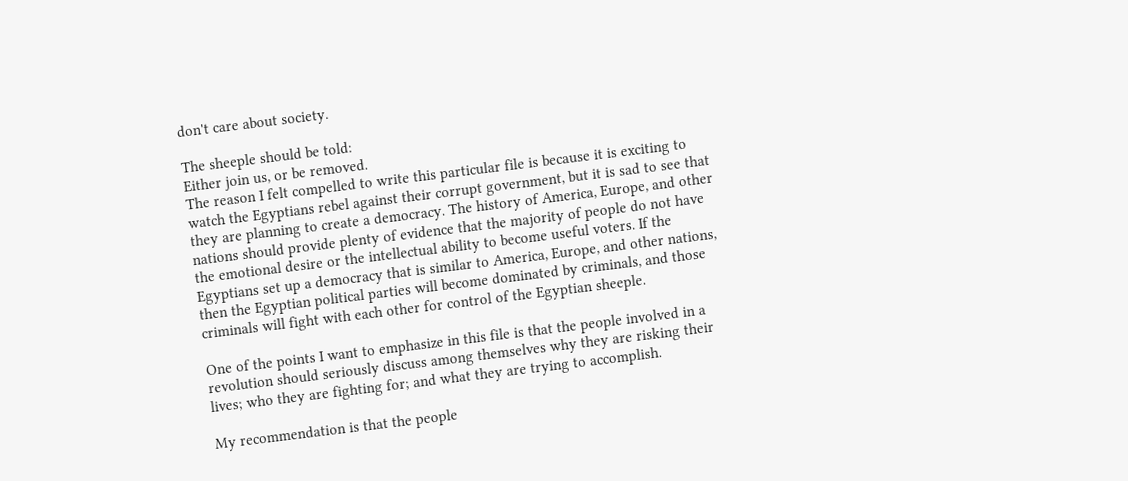don't care about society.

The sheeple should be told:
Either join us, or be removed.
The reason I felt compelled to write this particular file is because it is exciting to watch the Egyptians rebel against their corrupt government, but it is sad to see that they are planning to create a democracy. The history of America, Europe, and other nations should provide plenty of evidence that the majority of people do not have the emotional desire or the intellectual ability to become useful voters. If the Egyptians set up a democracy that is similar to America, Europe, and other nations, then the Egyptian political parties will become dominated by criminals, and those criminals will fight with each other for control of the Egyptian sheeple.

One of the points I want to emphasize in this file is that the people involved in a revolution should seriously discuss among themselves why they are risking their lives; who they are fighting for; and what they are trying to accomplish.

My recommendation is that the people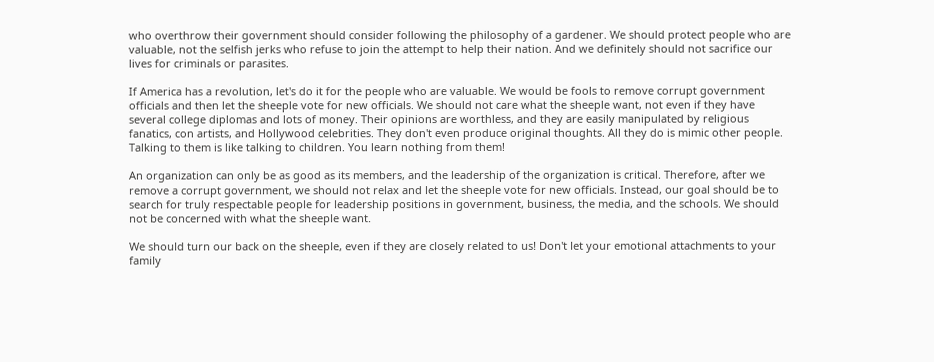who overthrow their government should consider following the philosophy of a gardener. We should protect people who are valuable, not the selfish jerks who refuse to join the attempt to help their nation. And we definitely should not sacrifice our lives for criminals or parasites.

If America has a revolution, let's do it for the people who are valuable. We would be fools to remove corrupt government officials and then let the sheeple vote for new officials. We should not care what the sheeple want, not even if they have several college diplomas and lots of money. Their opinions are worthless, and they are easily manipulated by religious fanatics, con artists, and Hollywood celebrities. They don't even produce original thoughts. All they do is mimic other people. Talking to them is like talking to children. You learn nothing from them!

An organization can only be as good as its members, and the leadership of the organization is critical. Therefore, after we remove a corrupt government, we should not relax and let the sheeple vote for new officials. Instead, our goal should be to search for truly respectable people for leadership positions in government, business, the media, and the schools. We should not be concerned with what the sheeple want.

We should turn our back on the sheeple, even if they are closely related to us! Don't let your emotional attachments to your family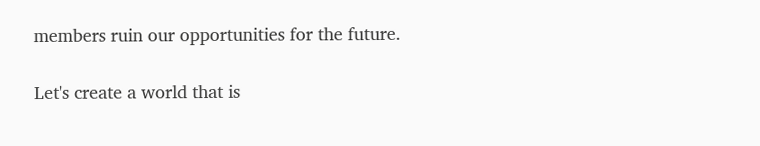members ruin our opportunities for the future.

Let's create a world that is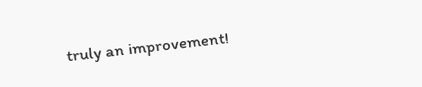truly an improvement!